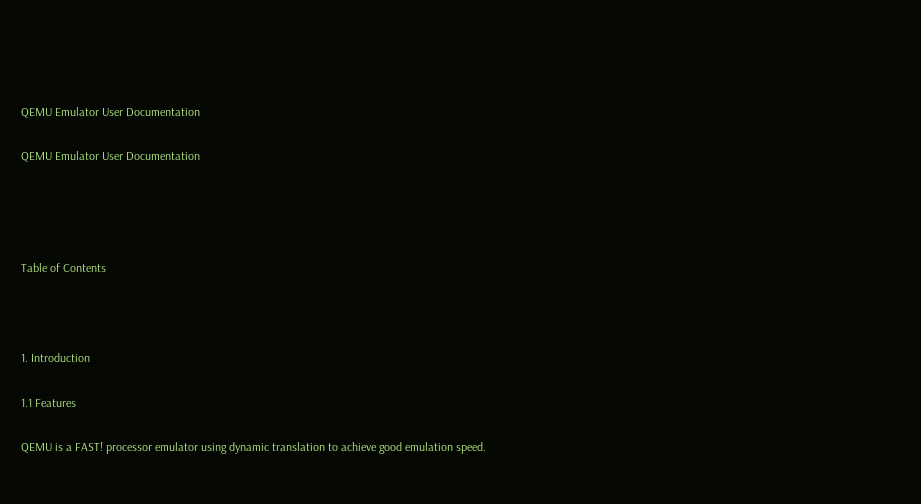QEMU Emulator User Documentation

QEMU Emulator User Documentation




Table of Contents



1. Introduction

1.1 Features

QEMU is a FAST! processor emulator using dynamic translation to achieve good emulation speed.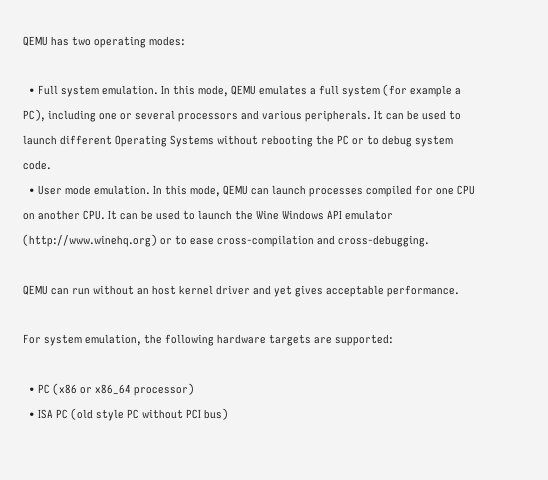QEMU has two operating modes:

  • Full system emulation. In this mode, QEMU emulates a full system (for example a PC), including one or several processors and various peripherals. It can be used to launch different Operating Systems without rebooting the PC or to debug system code.
  • User mode emulation. In this mode, QEMU can launch processes compiled for one CPU on another CPU. It can be used to launch the Wine Windows API emulator (http://www.winehq.org) or to ease cross-compilation and cross-debugging.

QEMU can run without an host kernel driver and yet gives acceptable performance.

For system emulation, the following hardware targets are supported:

  • PC (x86 or x86_64 processor)
  • ISA PC (old style PC without PCI bus)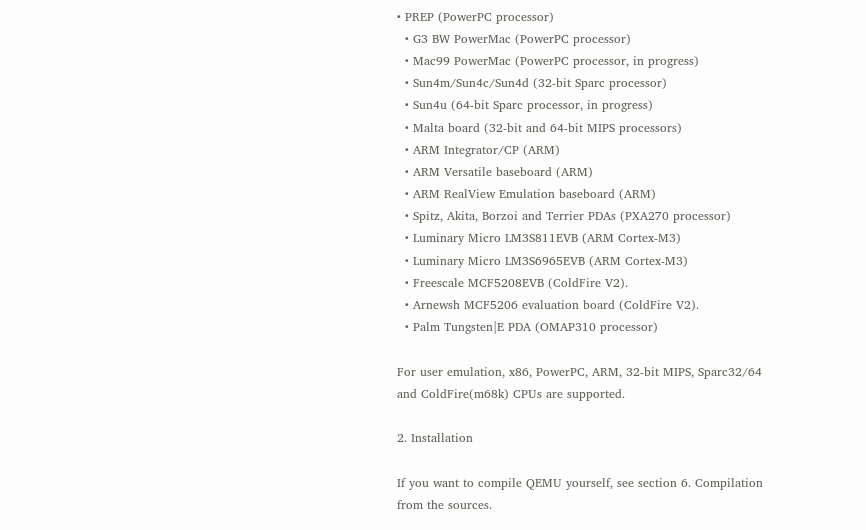• PREP (PowerPC processor)
  • G3 BW PowerMac (PowerPC processor)
  • Mac99 PowerMac (PowerPC processor, in progress)
  • Sun4m/Sun4c/Sun4d (32-bit Sparc processor)
  • Sun4u (64-bit Sparc processor, in progress)
  • Malta board (32-bit and 64-bit MIPS processors)
  • ARM Integrator/CP (ARM)
  • ARM Versatile baseboard (ARM)
  • ARM RealView Emulation baseboard (ARM)
  • Spitz, Akita, Borzoi and Terrier PDAs (PXA270 processor)
  • Luminary Micro LM3S811EVB (ARM Cortex-M3)
  • Luminary Micro LM3S6965EVB (ARM Cortex-M3)
  • Freescale MCF5208EVB (ColdFire V2).
  • Arnewsh MCF5206 evaluation board (ColdFire V2).
  • Palm Tungsten|E PDA (OMAP310 processor)

For user emulation, x86, PowerPC, ARM, 32-bit MIPS, Sparc32/64 and ColdFire(m68k) CPUs are supported.

2. Installation

If you want to compile QEMU yourself, see section 6. Compilation from the sources.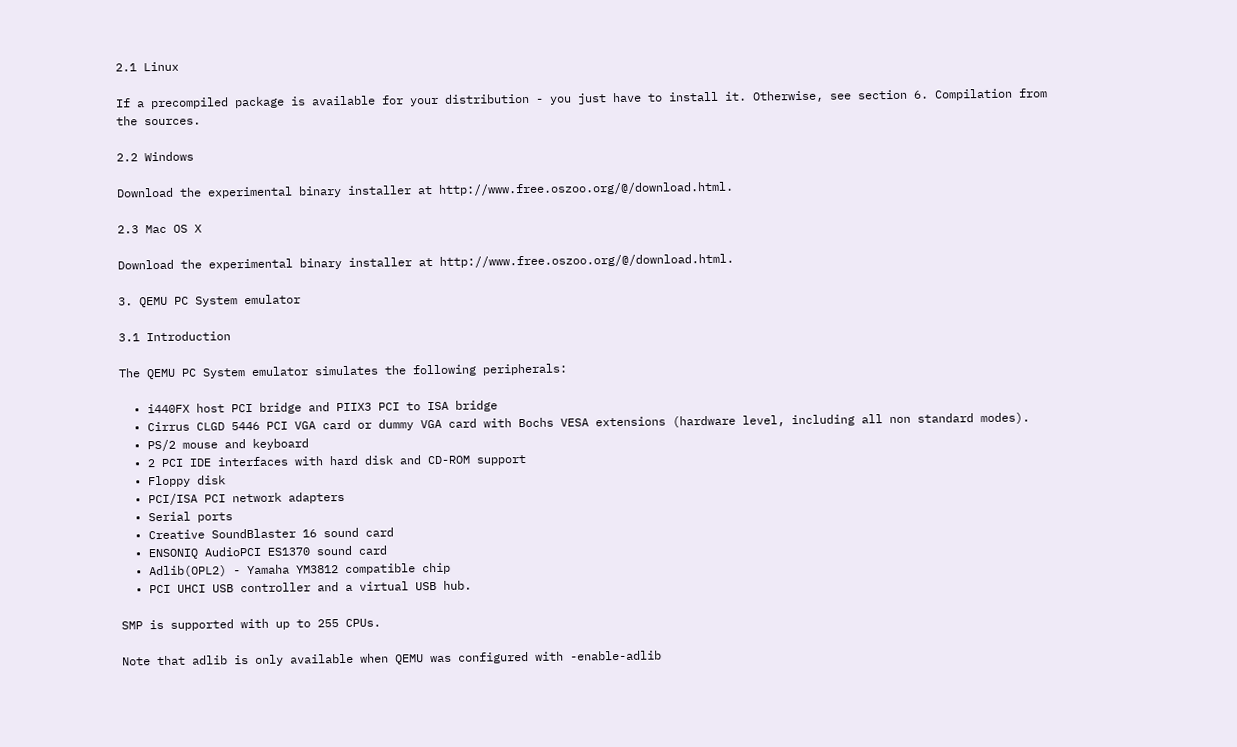2.1 Linux

If a precompiled package is available for your distribution - you just have to install it. Otherwise, see section 6. Compilation from the sources.

2.2 Windows

Download the experimental binary installer at http://www.free.oszoo.org/@/download.html.

2.3 Mac OS X

Download the experimental binary installer at http://www.free.oszoo.org/@/download.html.

3. QEMU PC System emulator

3.1 Introduction

The QEMU PC System emulator simulates the following peripherals:

  • i440FX host PCI bridge and PIIX3 PCI to ISA bridge
  • Cirrus CLGD 5446 PCI VGA card or dummy VGA card with Bochs VESA extensions (hardware level, including all non standard modes).
  • PS/2 mouse and keyboard
  • 2 PCI IDE interfaces with hard disk and CD-ROM support
  • Floppy disk
  • PCI/ISA PCI network adapters
  • Serial ports
  • Creative SoundBlaster 16 sound card
  • ENSONIQ AudioPCI ES1370 sound card
  • Adlib(OPL2) - Yamaha YM3812 compatible chip
  • PCI UHCI USB controller and a virtual USB hub.

SMP is supported with up to 255 CPUs.

Note that adlib is only available when QEMU was configured with -enable-adlib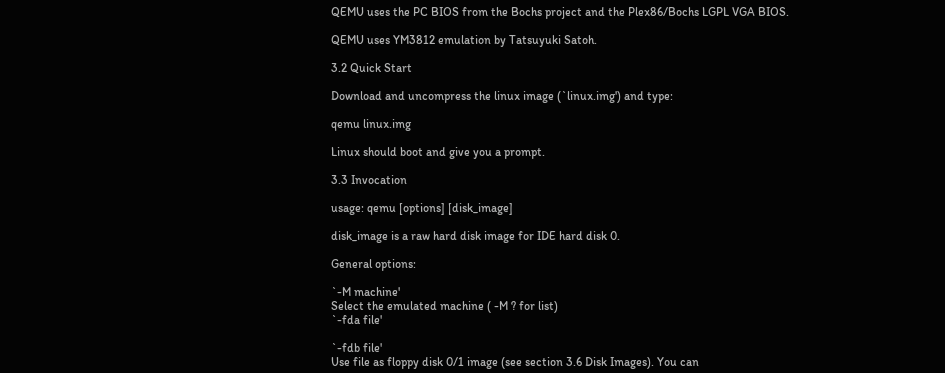QEMU uses the PC BIOS from the Bochs project and the Plex86/Bochs LGPL VGA BIOS.

QEMU uses YM3812 emulation by Tatsuyuki Satoh.

3.2 Quick Start

Download and uncompress the linux image (`linux.img') and type:

qemu linux.img

Linux should boot and give you a prompt.

3.3 Invocation

usage: qemu [options] [disk_image]

disk_image is a raw hard disk image for IDE hard disk 0.

General options:

`-M machine'
Select the emulated machine ( -M ? for list)
`-fda file'

`-fdb file'
Use file as floppy disk 0/1 image (see section 3.6 Disk Images). You can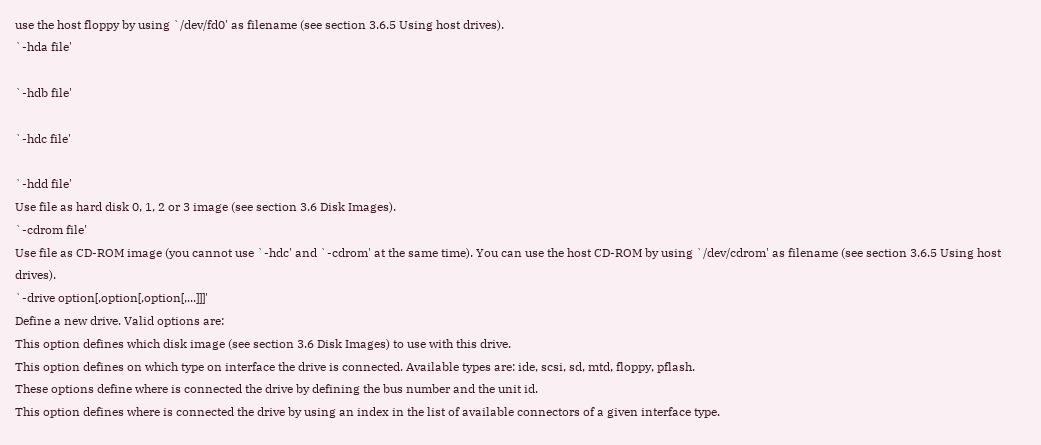use the host floppy by using `/dev/fd0' as filename (see section 3.6.5 Using host drives).
`-hda file'

`-hdb file'

`-hdc file'

`-hdd file'
Use file as hard disk 0, 1, 2 or 3 image (see section 3.6 Disk Images).
`-cdrom file'
Use file as CD-ROM image (you cannot use `-hdc' and `-cdrom' at the same time). You can use the host CD-ROM by using `/dev/cdrom' as filename (see section 3.6.5 Using host drives).
`-drive option[,option[,option[,...]]]'
Define a new drive. Valid options are:
This option defines which disk image (see section 3.6 Disk Images) to use with this drive.
This option defines on which type on interface the drive is connected. Available types are: ide, scsi, sd, mtd, floppy, pflash.
These options define where is connected the drive by defining the bus number and the unit id.
This option defines where is connected the drive by using an index in the list of available connectors of a given interface type.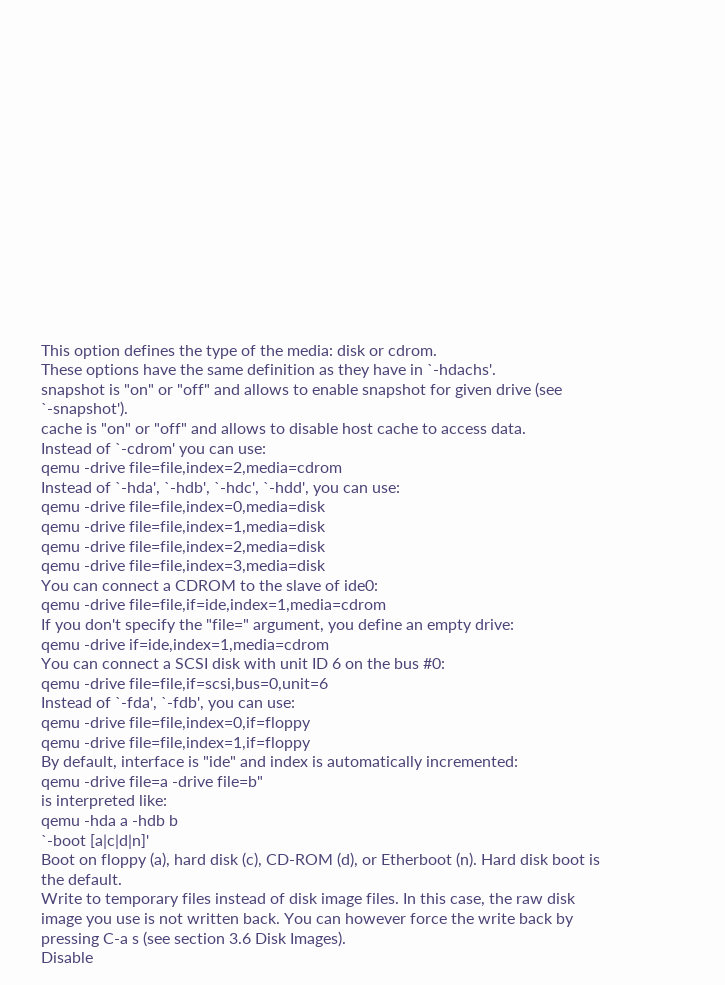This option defines the type of the media: disk or cdrom.
These options have the same definition as they have in `-hdachs'.
snapshot is "on" or "off" and allows to enable snapshot for given drive (see `-snapshot').
cache is "on" or "off" and allows to disable host cache to access data.
Instead of `-cdrom' you can use:
qemu -drive file=file,index=2,media=cdrom
Instead of `-hda', `-hdb', `-hdc', `-hdd', you can use:
qemu -drive file=file,index=0,media=disk
qemu -drive file=file,index=1,media=disk
qemu -drive file=file,index=2,media=disk
qemu -drive file=file,index=3,media=disk
You can connect a CDROM to the slave of ide0:
qemu -drive file=file,if=ide,index=1,media=cdrom
If you don't specify the "file=" argument, you define an empty drive:
qemu -drive if=ide,index=1,media=cdrom
You can connect a SCSI disk with unit ID 6 on the bus #0:
qemu -drive file=file,if=scsi,bus=0,unit=6
Instead of `-fda', `-fdb', you can use:
qemu -drive file=file,index=0,if=floppy
qemu -drive file=file,index=1,if=floppy
By default, interface is "ide" and index is automatically incremented:
qemu -drive file=a -drive file=b"
is interpreted like:
qemu -hda a -hdb b
`-boot [a|c|d|n]'
Boot on floppy (a), hard disk (c), CD-ROM (d), or Etherboot (n). Hard disk boot is the default.
Write to temporary files instead of disk image files. In this case, the raw disk image you use is not written back. You can however force the write back by pressing C-a s (see section 3.6 Disk Images).
Disable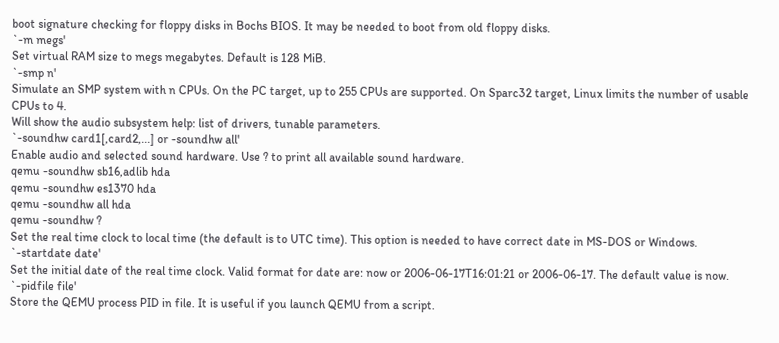boot signature checking for floppy disks in Bochs BIOS. It may be needed to boot from old floppy disks.
`-m megs'
Set virtual RAM size to megs megabytes. Default is 128 MiB.
`-smp n'
Simulate an SMP system with n CPUs. On the PC target, up to 255 CPUs are supported. On Sparc32 target, Linux limits the number of usable CPUs to 4.
Will show the audio subsystem help: list of drivers, tunable parameters.
`-soundhw card1[,card2,...] or -soundhw all'
Enable audio and selected sound hardware. Use ? to print all available sound hardware.
qemu -soundhw sb16,adlib hda
qemu -soundhw es1370 hda
qemu -soundhw all hda
qemu -soundhw ?
Set the real time clock to local time (the default is to UTC time). This option is needed to have correct date in MS-DOS or Windows.
`-startdate date'
Set the initial date of the real time clock. Valid format for date are: now or 2006-06-17T16:01:21 or 2006-06-17. The default value is now.
`-pidfile file'
Store the QEMU process PID in file. It is useful if you launch QEMU from a script.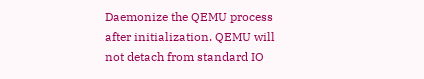Daemonize the QEMU process after initialization. QEMU will not detach from standard IO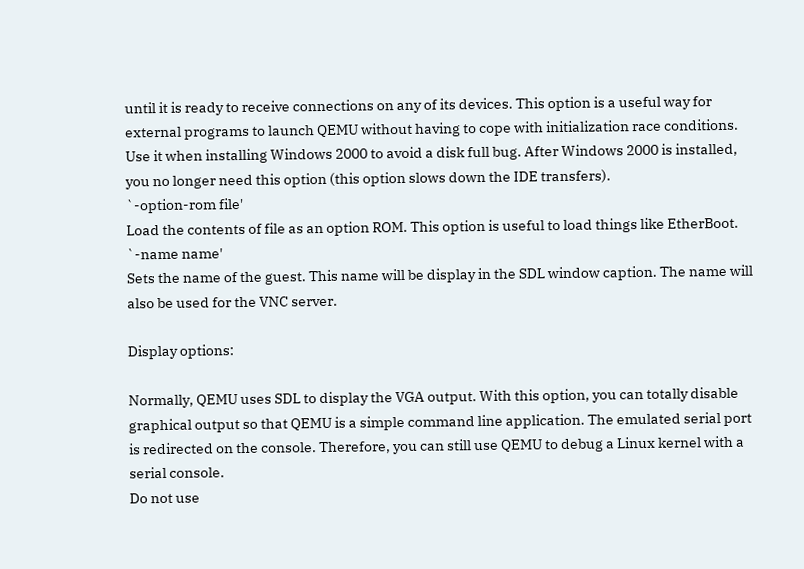until it is ready to receive connections on any of its devices. This option is a useful way for external programs to launch QEMU without having to cope with initialization race conditions.
Use it when installing Windows 2000 to avoid a disk full bug. After Windows 2000 is installed, you no longer need this option (this option slows down the IDE transfers).
`-option-rom file'
Load the contents of file as an option ROM. This option is useful to load things like EtherBoot.
`-name name'
Sets the name of the guest. This name will be display in the SDL window caption. The name will also be used for the VNC server.

Display options:

Normally, QEMU uses SDL to display the VGA output. With this option, you can totally disable graphical output so that QEMU is a simple command line application. The emulated serial port is redirected on the console. Therefore, you can still use QEMU to debug a Linux kernel with a serial console.
Do not use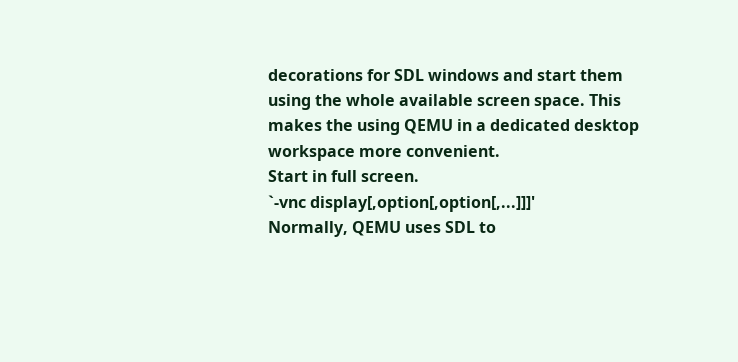decorations for SDL windows and start them using the whole available screen space. This makes the using QEMU in a dedicated desktop workspace more convenient.
Start in full screen.
`-vnc display[,option[,option[,...]]]'
Normally, QEMU uses SDL to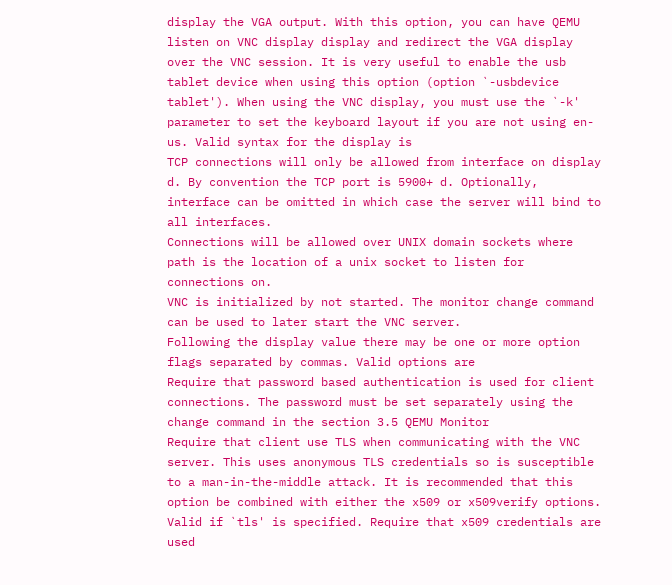display the VGA output. With this option, you can have QEMU listen on VNC display display and redirect the VGA display over the VNC session. It is very useful to enable the usb tablet device when using this option (option `-usbdevice tablet'). When using the VNC display, you must use the `-k' parameter to set the keyboard layout if you are not using en-us. Valid syntax for the display is
TCP connections will only be allowed from interface on display d. By convention the TCP port is 5900+ d. Optionally, interface can be omitted in which case the server will bind to all interfaces.
Connections will be allowed over UNIX domain sockets where path is the location of a unix socket to listen for connections on.
VNC is initialized by not started. The monitor change command can be used to later start the VNC server.
Following the display value there may be one or more option flags separated by commas. Valid options are
Require that password based authentication is used for client connections. The password must be set separately using the change command in the section 3.5 QEMU Monitor
Require that client use TLS when communicating with the VNC server. This uses anonymous TLS credentials so is susceptible to a man-in-the-middle attack. It is recommended that this option be combined with either the x509 or x509verify options.
Valid if `tls' is specified. Require that x509 credentials are used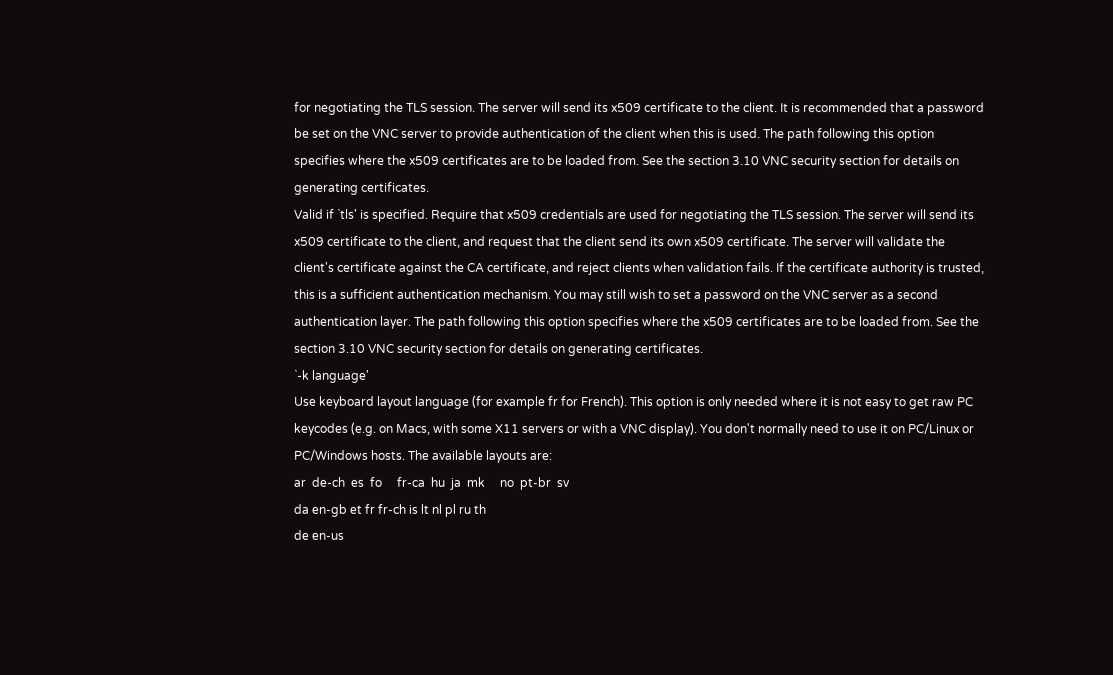for negotiating the TLS session. The server will send its x509 certificate to the client. It is recommended that a password be set on the VNC server to provide authentication of the client when this is used. The path following this option specifies where the x509 certificates are to be loaded from. See the section 3.10 VNC security section for details on generating certificates.
Valid if `tls' is specified. Require that x509 credentials are used for negotiating the TLS session. The server will send its x509 certificate to the client, and request that the client send its own x509 certificate. The server will validate the client's certificate against the CA certificate, and reject clients when validation fails. If the certificate authority is trusted, this is a sufficient authentication mechanism. You may still wish to set a password on the VNC server as a second authentication layer. The path following this option specifies where the x509 certificates are to be loaded from. See the section 3.10 VNC security section for details on generating certificates.
`-k language'
Use keyboard layout language (for example fr for French). This option is only needed where it is not easy to get raw PC keycodes (e.g. on Macs, with some X11 servers or with a VNC display). You don't normally need to use it on PC/Linux or PC/Windows hosts. The available layouts are:
ar  de-ch  es  fo     fr-ca  hu  ja  mk     no  pt-br  sv
da en-gb et fr fr-ch is lt nl pl ru th
de en-us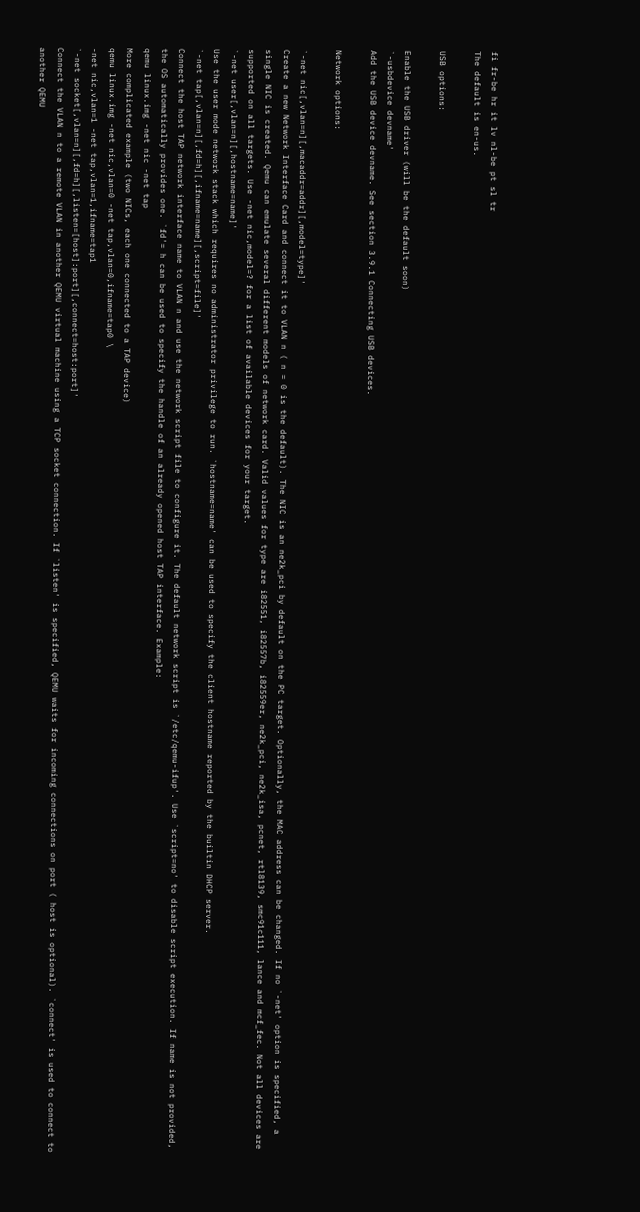fi fr-be hr it lv nl-be pt sl tr
The default is en-us.

USB options:

Enable the USB driver (will be the default soon)
`-usbdevice devname'
Add the USB device devname. See section 3.9.1 Connecting USB devices.

Network options:

`-net nic[,vlan=n][,macaddr=addr][,model=type]'
Create a new Network Interface Card and connect it to VLAN n ( n = 0 is the default). The NIC is an ne2k_pci by default on the PC target. Optionally, the MAC address can be changed. If no `-net' option is specified, a single NIC is created. Qemu can emulate several different models of network card. Valid values for type are i82551, i82557b, i82559er, ne2k_pci, ne2k_isa, pcnet, rtl8139, smc91c111, lance and mcf_fec. Not all devices are supported on all targets. Use -net nic,model=? for a list of available devices for your target.
`-net user[,vlan=n][,hostname=name]'
Use the user mode network stack which requires no administrator privilege to run. `hostname=name' can be used to specify the client hostname reported by the builtin DHCP server.
`-net tap[,vlan=n][,fd=h][,ifname=name][,script=file]'
Connect the host TAP network interface name to VLAN n and use the network script file to configure it. The default network script is `/etc/qemu-ifup'. Use `script=no' to disable script execution. If name is not provided, the OS automatically provides one. `fd'= h can be used to specify the handle of an already opened host TAP interface. Example:
qemu linux.img -net nic -net tap
More complicated example (two NICs, each one connected to a TAP device)
qemu linux.img -net nic,vlan=0 -net tap,vlan=0,ifname=tap0 \
-net nic,vlan=1 -net tap,vlan=1,ifname=tap1
`-net socket[,vlan=n][,fd=h][,listen=[host]:port][,connect=host:port]'
Connect the VLAN n to a remote VLAN in another QEMU virtual machine using a TCP socket connection. If `listen' is specified, QEMU waits for incoming connections on port ( host is optional). `connect' is used to connect to another QEMU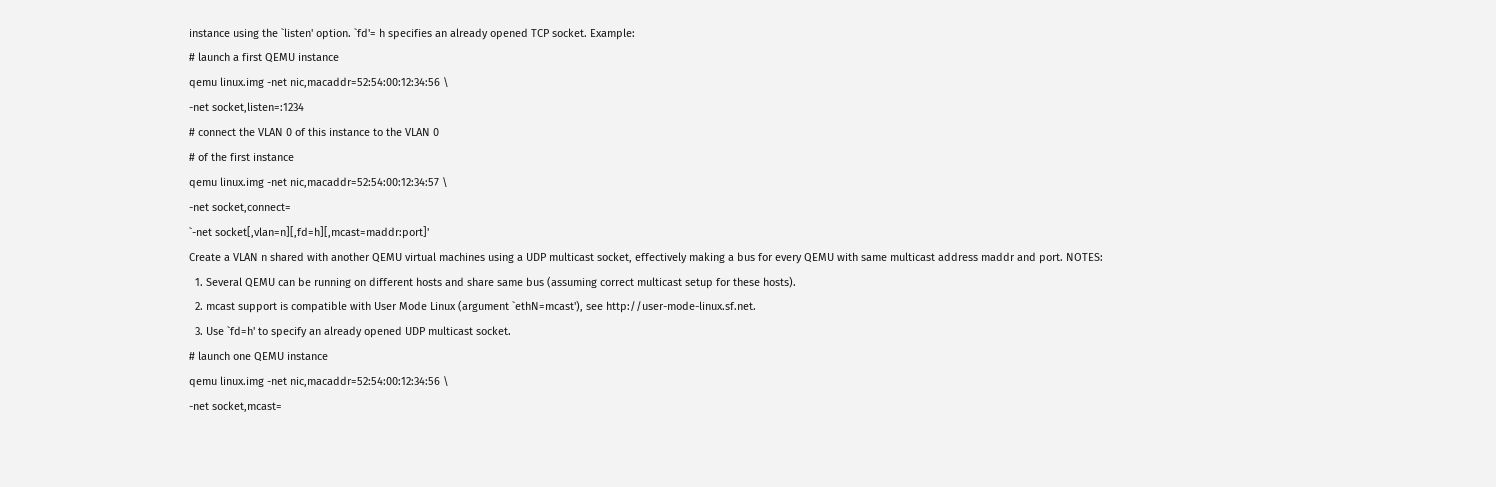instance using the `listen' option. `fd'= h specifies an already opened TCP socket. Example:
# launch a first QEMU instance
qemu linux.img -net nic,macaddr=52:54:00:12:34:56 \
-net socket,listen=:1234
# connect the VLAN 0 of this instance to the VLAN 0
# of the first instance
qemu linux.img -net nic,macaddr=52:54:00:12:34:57 \
-net socket,connect=
`-net socket[,vlan=n][,fd=h][,mcast=maddr:port]'
Create a VLAN n shared with another QEMU virtual machines using a UDP multicast socket, effectively making a bus for every QEMU with same multicast address maddr and port. NOTES:
  1. Several QEMU can be running on different hosts and share same bus (assuming correct multicast setup for these hosts).
  2. mcast support is compatible with User Mode Linux (argument `ethN=mcast'), see http://user-mode-linux.sf.net.
  3. Use `fd=h' to specify an already opened UDP multicast socket.
# launch one QEMU instance
qemu linux.img -net nic,macaddr=52:54:00:12:34:56 \
-net socket,mcast=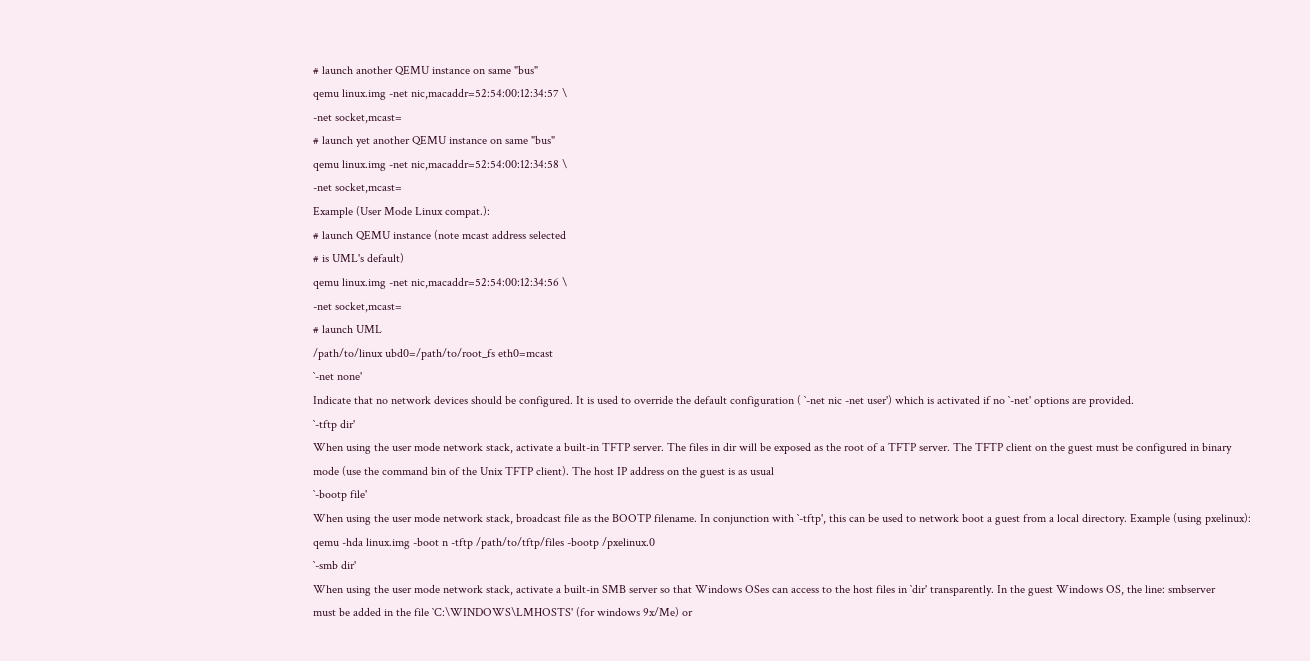# launch another QEMU instance on same "bus"
qemu linux.img -net nic,macaddr=52:54:00:12:34:57 \
-net socket,mcast=
# launch yet another QEMU instance on same "bus"
qemu linux.img -net nic,macaddr=52:54:00:12:34:58 \
-net socket,mcast=
Example (User Mode Linux compat.):
# launch QEMU instance (note mcast address selected
# is UML's default)
qemu linux.img -net nic,macaddr=52:54:00:12:34:56 \
-net socket,mcast=
# launch UML
/path/to/linux ubd0=/path/to/root_fs eth0=mcast
`-net none'
Indicate that no network devices should be configured. It is used to override the default configuration ( `-net nic -net user') which is activated if no `-net' options are provided.
`-tftp dir'
When using the user mode network stack, activate a built-in TFTP server. The files in dir will be exposed as the root of a TFTP server. The TFTP client on the guest must be configured in binary mode (use the command bin of the Unix TFTP client). The host IP address on the guest is as usual
`-bootp file'
When using the user mode network stack, broadcast file as the BOOTP filename. In conjunction with `-tftp', this can be used to network boot a guest from a local directory. Example (using pxelinux):
qemu -hda linux.img -boot n -tftp /path/to/tftp/files -bootp /pxelinux.0
`-smb dir'
When using the user mode network stack, activate a built-in SMB server so that Windows OSes can access to the host files in `dir' transparently. In the guest Windows OS, the line: smbserver
must be added in the file `C:\WINDOWS\LMHOSTS' (for windows 9x/Me) or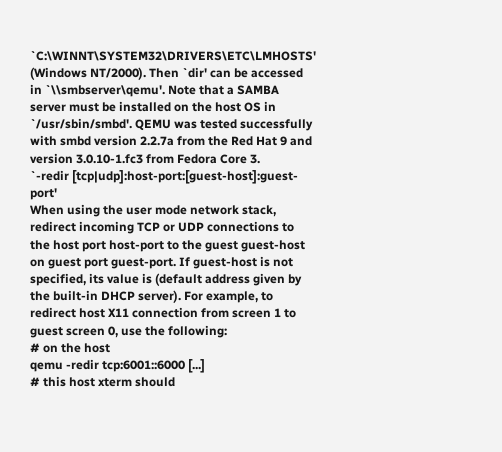`C:\WINNT\SYSTEM32\DRIVERS\ETC\LMHOSTS' (Windows NT/2000). Then `dir' can be accessed in `\\smbserver\qemu'. Note that a SAMBA server must be installed on the host OS in `/usr/sbin/smbd'. QEMU was tested successfully with smbd version 2.2.7a from the Red Hat 9 and version 3.0.10-1.fc3 from Fedora Core 3.
`-redir [tcp|udp]:host-port:[guest-host]:guest-port'
When using the user mode network stack, redirect incoming TCP or UDP connections to the host port host-port to the guest guest-host on guest port guest-port. If guest-host is not specified, its value is (default address given by the built-in DHCP server). For example, to redirect host X11 connection from screen 1 to guest screen 0, use the following:
# on the host
qemu -redir tcp:6001::6000 [...]
# this host xterm should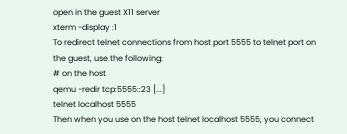open in the guest X11 server
xterm -display :1
To redirect telnet connections from host port 5555 to telnet port on the guest, use the following:
# on the host
qemu -redir tcp:5555::23 [...]
telnet localhost 5555
Then when you use on the host telnet localhost 5555, you connect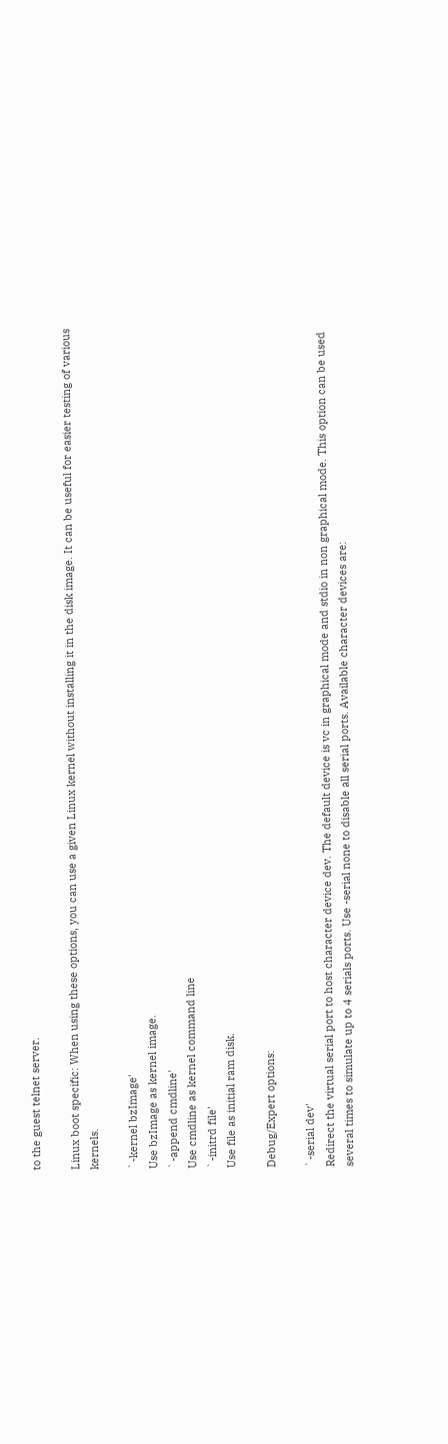to the guest telnet server.

Linux boot specific: When using these options, you can use a given Linux kernel without installing it in the disk image. It can be useful for easier testing of various kernels.

`-kernel bzImage'
Use bzImage as kernel image.
`-append cmdline'
Use cmdline as kernel command line
`-initrd file'
Use file as initial ram disk.

Debug/Expert options:

`-serial dev'
Redirect the virtual serial port to host character device dev. The default device is vc in graphical mode and stdio in non graphical mode. This option can be used several times to simulate up to 4 serials ports. Use -serial none to disable all serial ports. Available character devices are: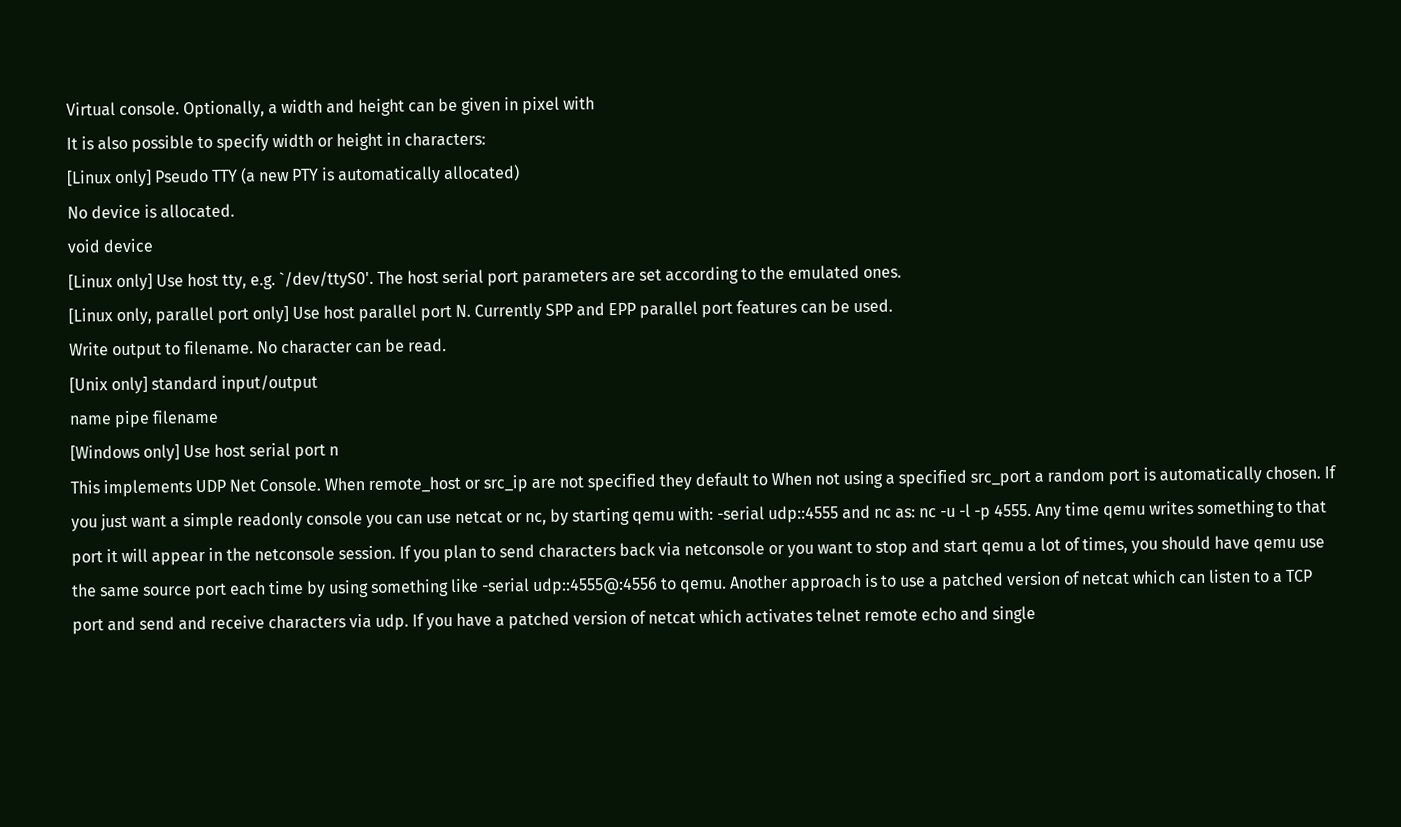Virtual console. Optionally, a width and height can be given in pixel with
It is also possible to specify width or height in characters:
[Linux only] Pseudo TTY (a new PTY is automatically allocated)
No device is allocated.
void device
[Linux only] Use host tty, e.g. `/dev/ttyS0'. The host serial port parameters are set according to the emulated ones.
[Linux only, parallel port only] Use host parallel port N. Currently SPP and EPP parallel port features can be used.
Write output to filename. No character can be read.
[Unix only] standard input/output
name pipe filename
[Windows only] Use host serial port n
This implements UDP Net Console. When remote_host or src_ip are not specified they default to When not using a specified src_port a random port is automatically chosen. If you just want a simple readonly console you can use netcat or nc, by starting qemu with: -serial udp::4555 and nc as: nc -u -l -p 4555. Any time qemu writes something to that port it will appear in the netconsole session. If you plan to send characters back via netconsole or you want to stop and start qemu a lot of times, you should have qemu use the same source port each time by using something like -serial udp::4555@:4556 to qemu. Another approach is to use a patched version of netcat which can listen to a TCP port and send and receive characters via udp. If you have a patched version of netcat which activates telnet remote echo and single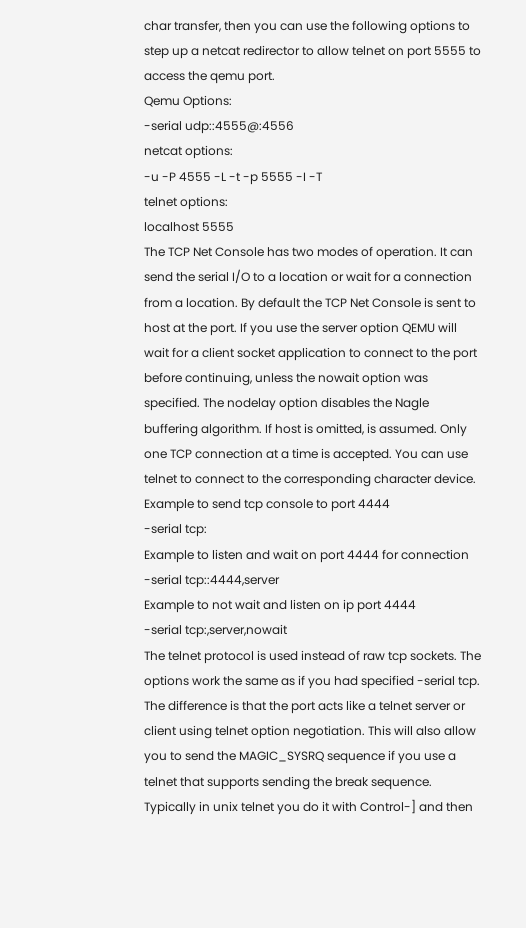char transfer, then you can use the following options to step up a netcat redirector to allow telnet on port 5555 to access the qemu port.
Qemu Options:
-serial udp::4555@:4556
netcat options:
-u -P 4555 -L -t -p 5555 -I -T
telnet options:
localhost 5555
The TCP Net Console has two modes of operation. It can send the serial I/O to a location or wait for a connection from a location. By default the TCP Net Console is sent to host at the port. If you use the server option QEMU will wait for a client socket application to connect to the port before continuing, unless the nowait option was specified. The nodelay option disables the Nagle buffering algorithm. If host is omitted, is assumed. Only one TCP connection at a time is accepted. You can use telnet to connect to the corresponding character device.
Example to send tcp console to port 4444
-serial tcp:
Example to listen and wait on port 4444 for connection
-serial tcp::4444,server
Example to not wait and listen on ip port 4444
-serial tcp:,server,nowait
The telnet protocol is used instead of raw tcp sockets. The options work the same as if you had specified -serial tcp. The difference is that the port acts like a telnet server or client using telnet option negotiation. This will also allow you to send the MAGIC_SYSRQ sequence if you use a telnet that supports sending the break sequence. Typically in unix telnet you do it with Control-] and then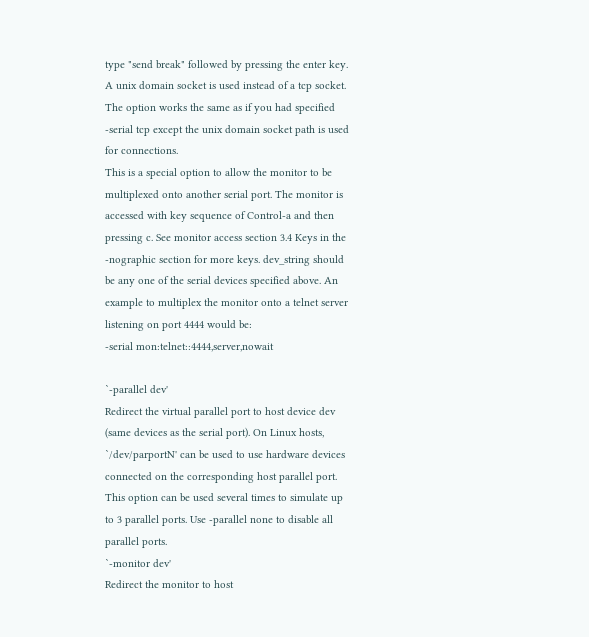type "send break" followed by pressing the enter key.
A unix domain socket is used instead of a tcp socket. The option works the same as if you had specified -serial tcp except the unix domain socket path is used for connections.
This is a special option to allow the monitor to be multiplexed onto another serial port. The monitor is accessed with key sequence of Control-a and then pressing c. See monitor access section 3.4 Keys in the -nographic section for more keys. dev_string should be any one of the serial devices specified above. An example to multiplex the monitor onto a telnet server listening on port 4444 would be:
-serial mon:telnet::4444,server,nowait

`-parallel dev'
Redirect the virtual parallel port to host device dev (same devices as the serial port). On Linux hosts, `/dev/parportN' can be used to use hardware devices connected on the corresponding host parallel port. This option can be used several times to simulate up to 3 parallel ports. Use -parallel none to disable all parallel ports.
`-monitor dev'
Redirect the monitor to host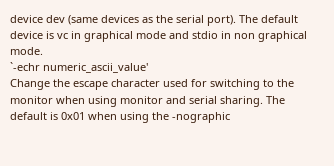device dev (same devices as the serial port). The default device is vc in graphical mode and stdio in non graphical mode.
`-echr numeric_ascii_value'
Change the escape character used for switching to the monitor when using monitor and serial sharing. The default is 0x01 when using the -nographic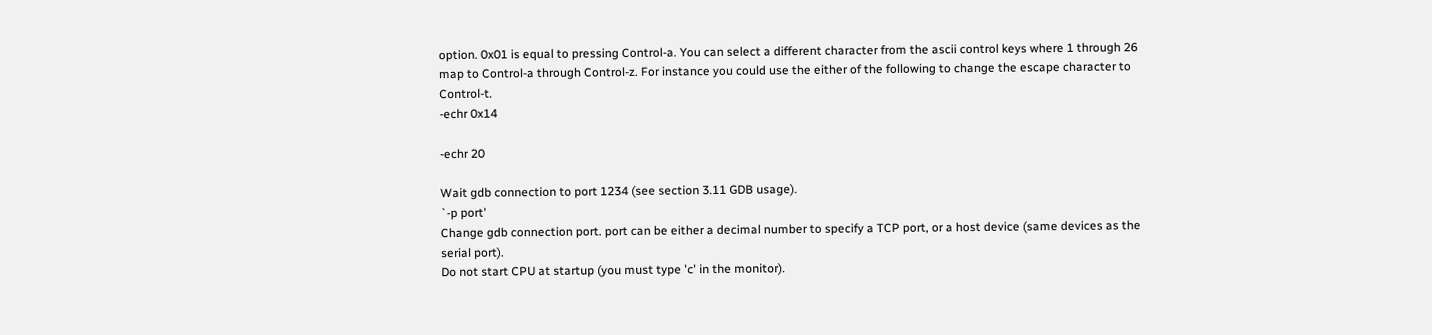option. 0x01 is equal to pressing Control-a. You can select a different character from the ascii control keys where 1 through 26 map to Control-a through Control-z. For instance you could use the either of the following to change the escape character to Control-t.
-echr 0x14

-echr 20

Wait gdb connection to port 1234 (see section 3.11 GDB usage).
`-p port'
Change gdb connection port. port can be either a decimal number to specify a TCP port, or a host device (same devices as the serial port).
Do not start CPU at startup (you must type 'c' in the monitor).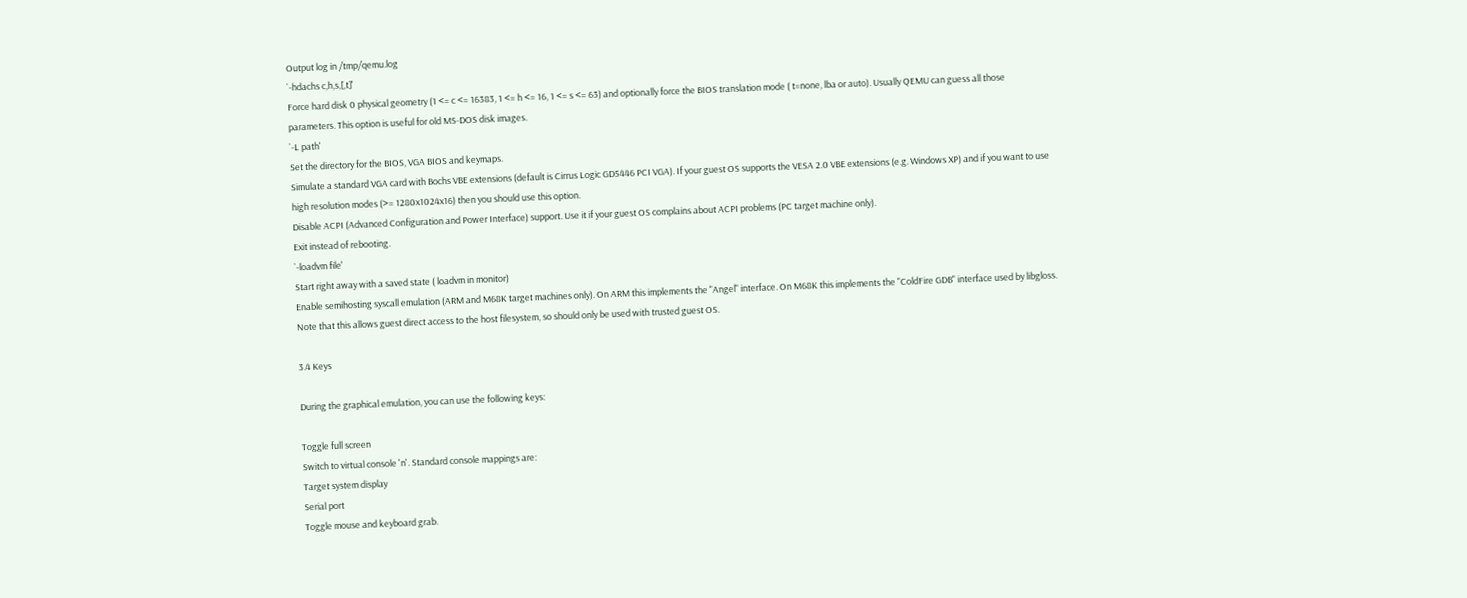Output log in /tmp/qemu.log
`-hdachs c,h,s,[,t]'
Force hard disk 0 physical geometry (1 <= c <= 16383, 1 <= h <= 16, 1 <= s <= 63) and optionally force the BIOS translation mode ( t=none, lba or auto). Usually QEMU can guess all those parameters. This option is useful for old MS-DOS disk images.
`-L path'
Set the directory for the BIOS, VGA BIOS and keymaps.
Simulate a standard VGA card with Bochs VBE extensions (default is Cirrus Logic GD5446 PCI VGA). If your guest OS supports the VESA 2.0 VBE extensions (e.g. Windows XP) and if you want to use high resolution modes (>= 1280x1024x16) then you should use this option.
Disable ACPI (Advanced Configuration and Power Interface) support. Use it if your guest OS complains about ACPI problems (PC target machine only).
Exit instead of rebooting.
`-loadvm file'
Start right away with a saved state ( loadvm in monitor)
Enable semihosting syscall emulation (ARM and M68K target machines only). On ARM this implements the "Angel" interface. On M68K this implements the "ColdFire GDB" interface used by libgloss. Note that this allows guest direct access to the host filesystem, so should only be used with trusted guest OS.

3.4 Keys

During the graphical emulation, you can use the following keys:

Toggle full screen
Switch to virtual console 'n'. Standard console mappings are:
Target system display
Serial port
Toggle mouse and keyboard grab.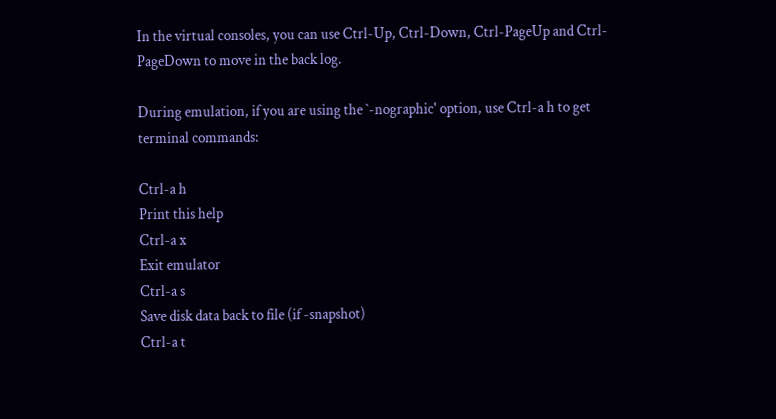In the virtual consoles, you can use Ctrl-Up, Ctrl-Down, Ctrl-PageUp and Ctrl-PageDown to move in the back log.

During emulation, if you are using the `-nographic' option, use Ctrl-a h to get terminal commands:

Ctrl-a h
Print this help
Ctrl-a x
Exit emulator
Ctrl-a s
Save disk data back to file (if -snapshot)
Ctrl-a t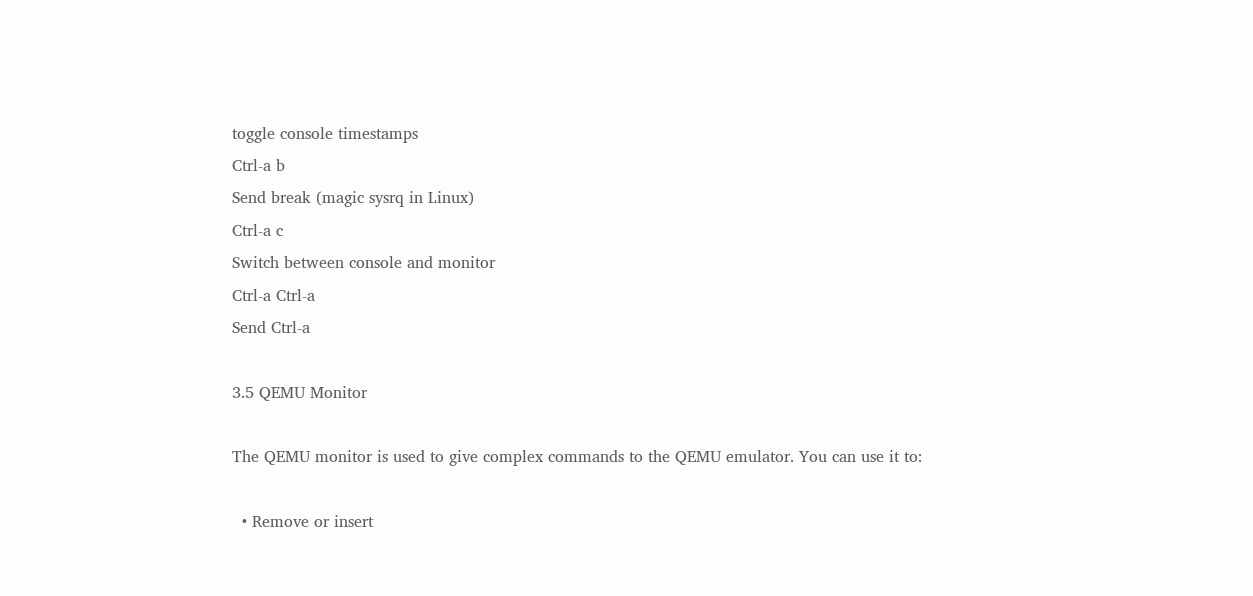toggle console timestamps
Ctrl-a b
Send break (magic sysrq in Linux)
Ctrl-a c
Switch between console and monitor
Ctrl-a Ctrl-a
Send Ctrl-a

3.5 QEMU Monitor

The QEMU monitor is used to give complex commands to the QEMU emulator. You can use it to:

  • Remove or insert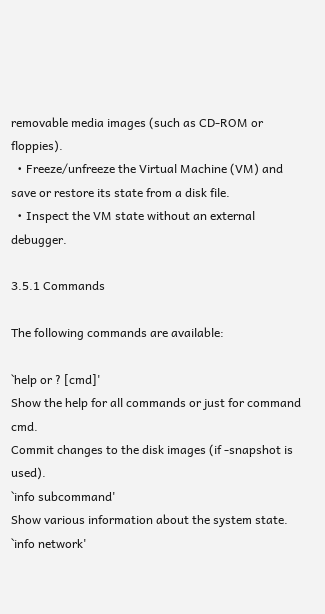removable media images (such as CD-ROM or floppies).
  • Freeze/unfreeze the Virtual Machine (VM) and save or restore its state from a disk file.
  • Inspect the VM state without an external debugger.

3.5.1 Commands

The following commands are available:

`help or ? [cmd]'
Show the help for all commands or just for command cmd.
Commit changes to the disk images (if -snapshot is used).
`info subcommand'
Show various information about the system state.
`info network'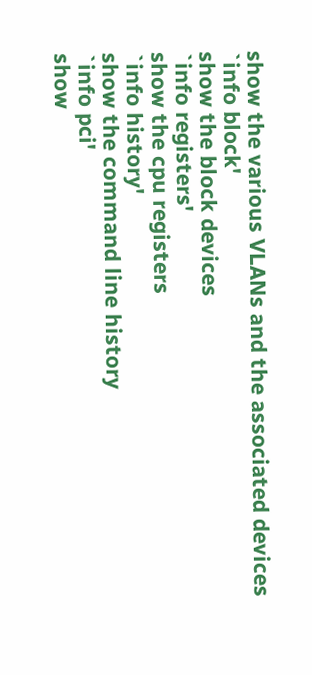show the various VLANs and the associated devices
`info block'
show the block devices
`info registers'
show the cpu registers
`info history'
show the command line history
`info pci'
show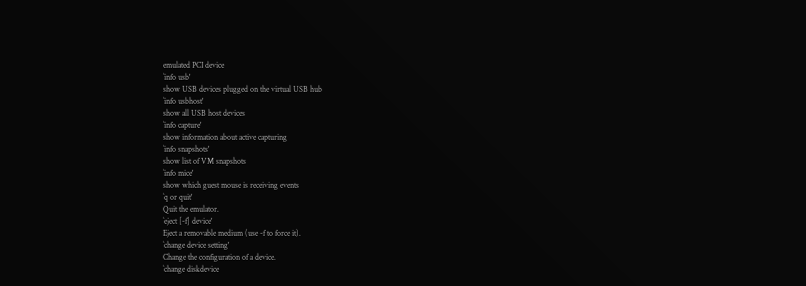emulated PCI device
`info usb'
show USB devices plugged on the virtual USB hub
`info usbhost'
show all USB host devices
`info capture'
show information about active capturing
`info snapshots'
show list of VM snapshots
`info mice'
show which guest mouse is receiving events
`q or quit'
Quit the emulator.
`eject [-f] device'
Eject a removable medium (use -f to force it).
`change device setting'
Change the configuration of a device.
`change diskdevice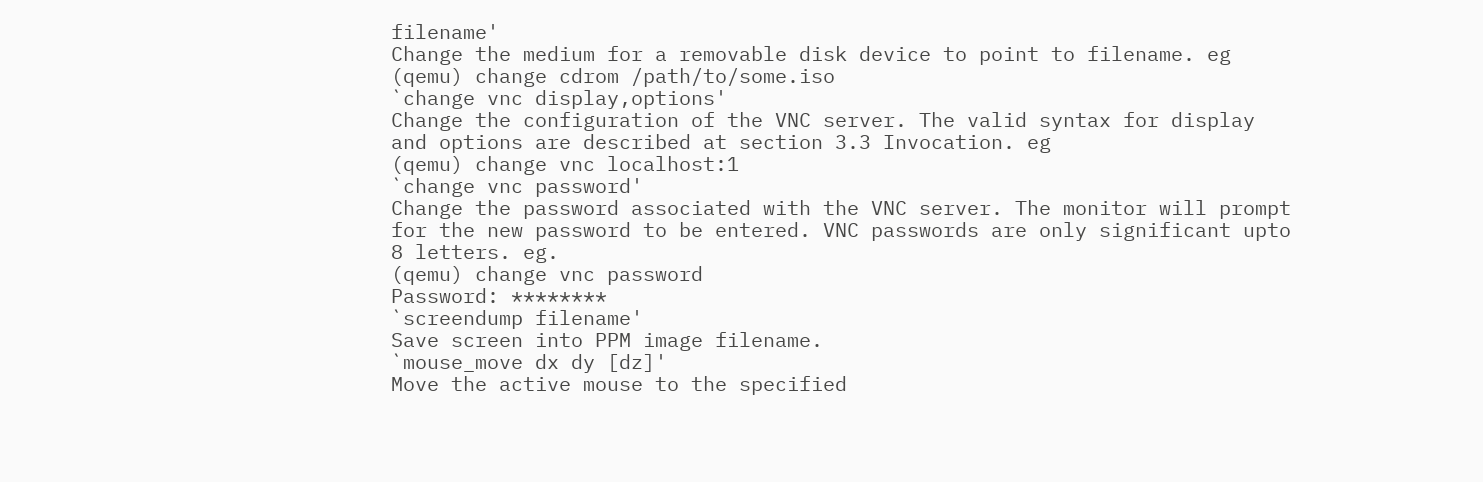filename'
Change the medium for a removable disk device to point to filename. eg
(qemu) change cdrom /path/to/some.iso
`change vnc display,options'
Change the configuration of the VNC server. The valid syntax for display and options are described at section 3.3 Invocation. eg
(qemu) change vnc localhost:1
`change vnc password'
Change the password associated with the VNC server. The monitor will prompt for the new password to be entered. VNC passwords are only significant upto 8 letters. eg.
(qemu) change vnc password
Password: ********
`screendump filename'
Save screen into PPM image filename.
`mouse_move dx dy [dz]'
Move the active mouse to the specified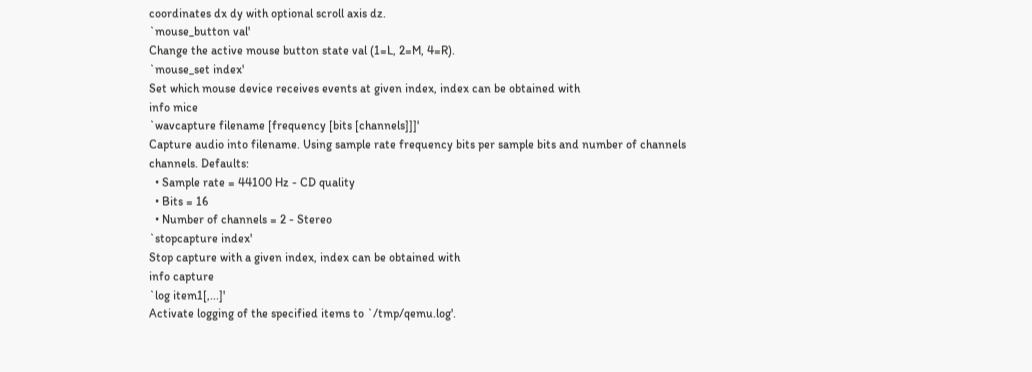coordinates dx dy with optional scroll axis dz.
`mouse_button val'
Change the active mouse button state val (1=L, 2=M, 4=R).
`mouse_set index'
Set which mouse device receives events at given index, index can be obtained with
info mice
`wavcapture filename [frequency [bits [channels]]]'
Capture audio into filename. Using sample rate frequency bits per sample bits and number of channels channels. Defaults:
  • Sample rate = 44100 Hz - CD quality
  • Bits = 16
  • Number of channels = 2 - Stereo
`stopcapture index'
Stop capture with a given index, index can be obtained with
info capture
`log item1[,...]'
Activate logging of the specified items to `/tmp/qemu.log'.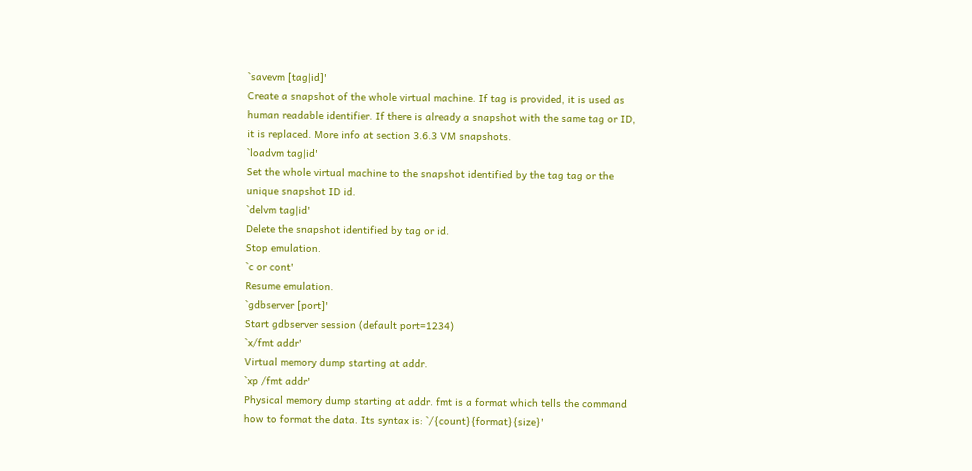`savevm [tag|id]'
Create a snapshot of the whole virtual machine. If tag is provided, it is used as human readable identifier. If there is already a snapshot with the same tag or ID, it is replaced. More info at section 3.6.3 VM snapshots.
`loadvm tag|id'
Set the whole virtual machine to the snapshot identified by the tag tag or the unique snapshot ID id.
`delvm tag|id'
Delete the snapshot identified by tag or id.
Stop emulation.
`c or cont'
Resume emulation.
`gdbserver [port]'
Start gdbserver session (default port=1234)
`x/fmt addr'
Virtual memory dump starting at addr.
`xp /fmt addr'
Physical memory dump starting at addr. fmt is a format which tells the command how to format the data. Its syntax is: `/{count}{format}{size}'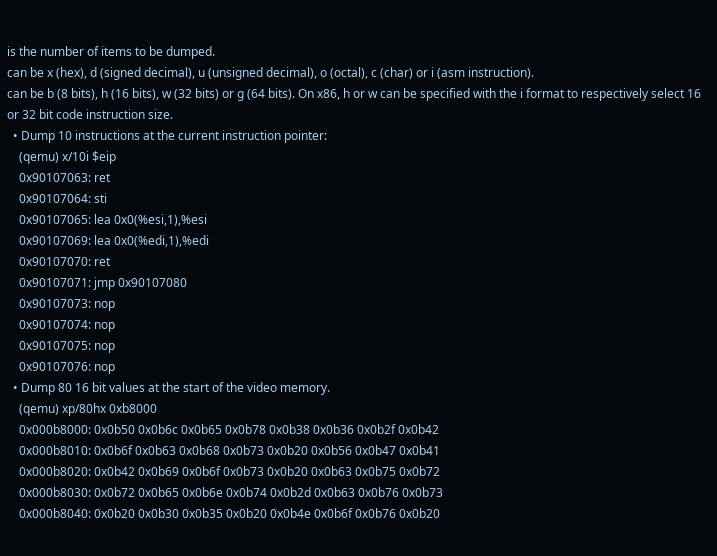is the number of items to be dumped.
can be x (hex), d (signed decimal), u (unsigned decimal), o (octal), c (char) or i (asm instruction).
can be b (8 bits), h (16 bits), w (32 bits) or g (64 bits). On x86, h or w can be specified with the i format to respectively select 16 or 32 bit code instruction size.
  • Dump 10 instructions at the current instruction pointer:
    (qemu) x/10i $eip
    0x90107063: ret
    0x90107064: sti
    0x90107065: lea 0x0(%esi,1),%esi
    0x90107069: lea 0x0(%edi,1),%edi
    0x90107070: ret
    0x90107071: jmp 0x90107080
    0x90107073: nop
    0x90107074: nop
    0x90107075: nop
    0x90107076: nop
  • Dump 80 16 bit values at the start of the video memory.
    (qemu) xp/80hx 0xb8000
    0x000b8000: 0x0b50 0x0b6c 0x0b65 0x0b78 0x0b38 0x0b36 0x0b2f 0x0b42
    0x000b8010: 0x0b6f 0x0b63 0x0b68 0x0b73 0x0b20 0x0b56 0x0b47 0x0b41
    0x000b8020: 0x0b42 0x0b69 0x0b6f 0x0b73 0x0b20 0x0b63 0x0b75 0x0b72
    0x000b8030: 0x0b72 0x0b65 0x0b6e 0x0b74 0x0b2d 0x0b63 0x0b76 0x0b73
    0x000b8040: 0x0b20 0x0b30 0x0b35 0x0b20 0x0b4e 0x0b6f 0x0b76 0x0b20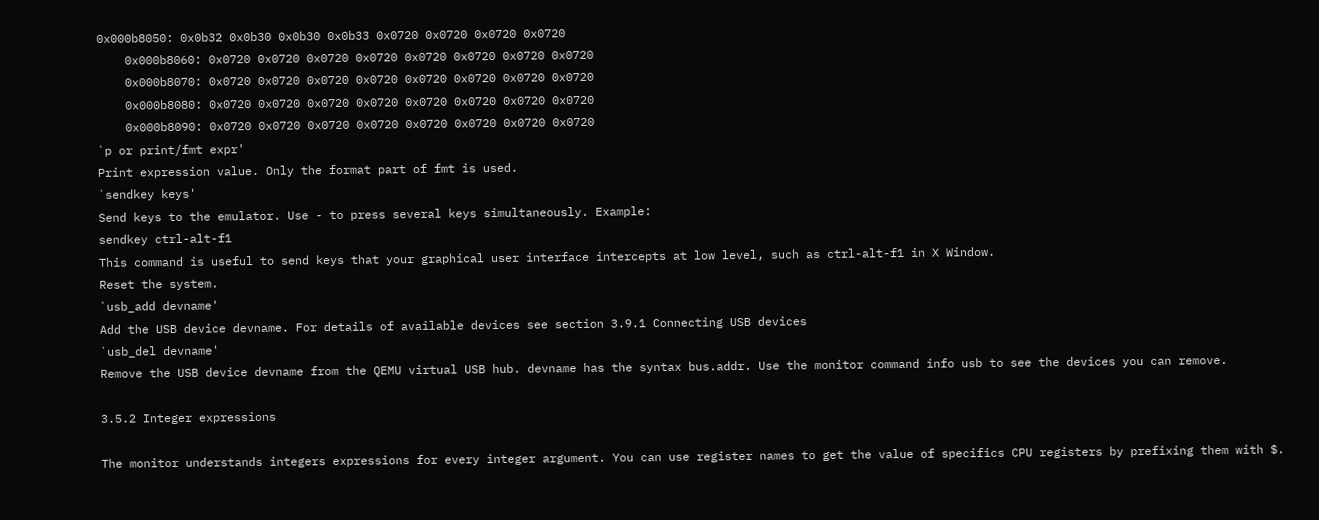0x000b8050: 0x0b32 0x0b30 0x0b30 0x0b33 0x0720 0x0720 0x0720 0x0720
    0x000b8060: 0x0720 0x0720 0x0720 0x0720 0x0720 0x0720 0x0720 0x0720
    0x000b8070: 0x0720 0x0720 0x0720 0x0720 0x0720 0x0720 0x0720 0x0720
    0x000b8080: 0x0720 0x0720 0x0720 0x0720 0x0720 0x0720 0x0720 0x0720
    0x000b8090: 0x0720 0x0720 0x0720 0x0720 0x0720 0x0720 0x0720 0x0720
`p or print/fmt expr'
Print expression value. Only the format part of fmt is used.
`sendkey keys'
Send keys to the emulator. Use - to press several keys simultaneously. Example:
sendkey ctrl-alt-f1
This command is useful to send keys that your graphical user interface intercepts at low level, such as ctrl-alt-f1 in X Window.
Reset the system.
`usb_add devname'
Add the USB device devname. For details of available devices see section 3.9.1 Connecting USB devices
`usb_del devname'
Remove the USB device devname from the QEMU virtual USB hub. devname has the syntax bus.addr. Use the monitor command info usb to see the devices you can remove.

3.5.2 Integer expressions

The monitor understands integers expressions for every integer argument. You can use register names to get the value of specifics CPU registers by prefixing them with $.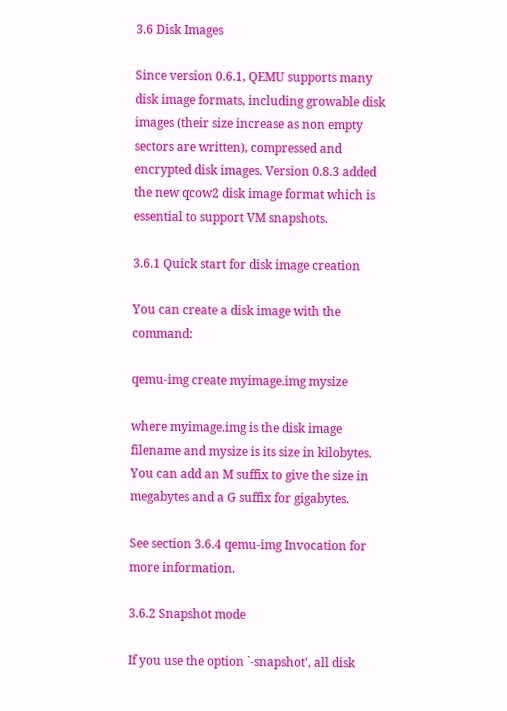3.6 Disk Images

Since version 0.6.1, QEMU supports many disk image formats, including growable disk images (their size increase as non empty sectors are written), compressed and encrypted disk images. Version 0.8.3 added the new qcow2 disk image format which is essential to support VM snapshots.

3.6.1 Quick start for disk image creation

You can create a disk image with the command:

qemu-img create myimage.img mysize

where myimage.img is the disk image filename and mysize is its size in kilobytes. You can add an M suffix to give the size in megabytes and a G suffix for gigabytes.

See section 3.6.4 qemu-img Invocation for more information.

3.6.2 Snapshot mode

If you use the option `-snapshot', all disk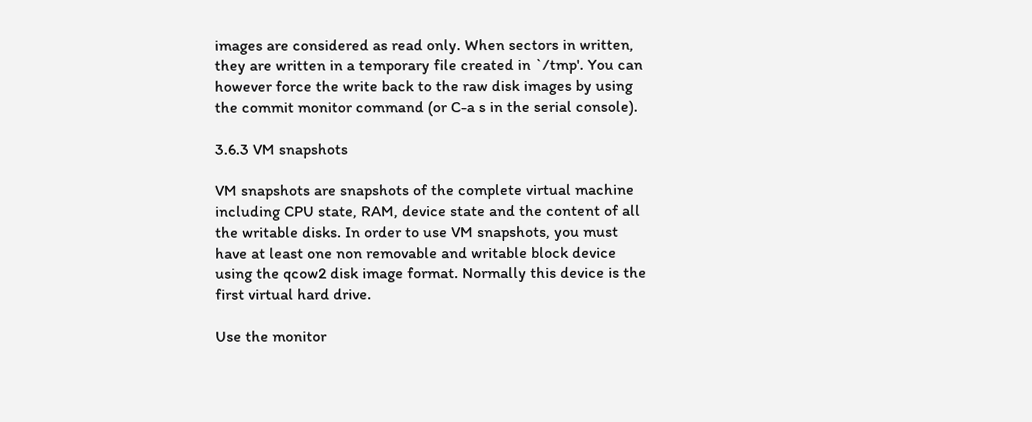images are considered as read only. When sectors in written, they are written in a temporary file created in `/tmp'. You can however force the write back to the raw disk images by using the commit monitor command (or C-a s in the serial console).

3.6.3 VM snapshots

VM snapshots are snapshots of the complete virtual machine including CPU state, RAM, device state and the content of all the writable disks. In order to use VM snapshots, you must have at least one non removable and writable block device using the qcow2 disk image format. Normally this device is the first virtual hard drive.

Use the monitor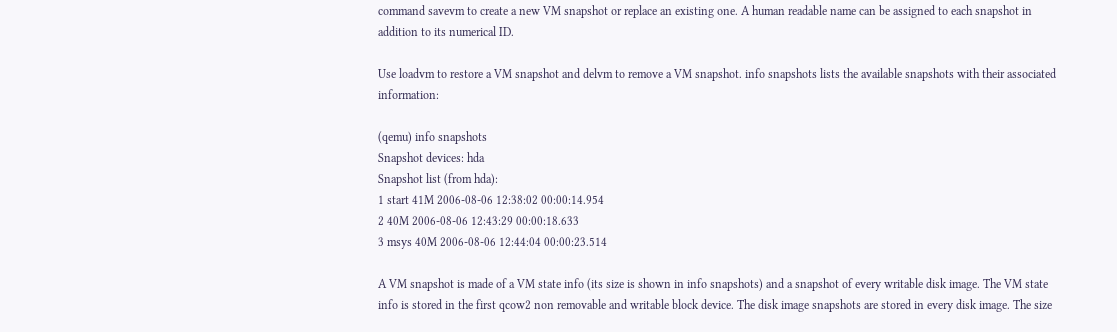command savevm to create a new VM snapshot or replace an existing one. A human readable name can be assigned to each snapshot in addition to its numerical ID.

Use loadvm to restore a VM snapshot and delvm to remove a VM snapshot. info snapshots lists the available snapshots with their associated information:

(qemu) info snapshots
Snapshot devices: hda
Snapshot list (from hda):
1 start 41M 2006-08-06 12:38:02 00:00:14.954
2 40M 2006-08-06 12:43:29 00:00:18.633
3 msys 40M 2006-08-06 12:44:04 00:00:23.514

A VM snapshot is made of a VM state info (its size is shown in info snapshots) and a snapshot of every writable disk image. The VM state info is stored in the first qcow2 non removable and writable block device. The disk image snapshots are stored in every disk image. The size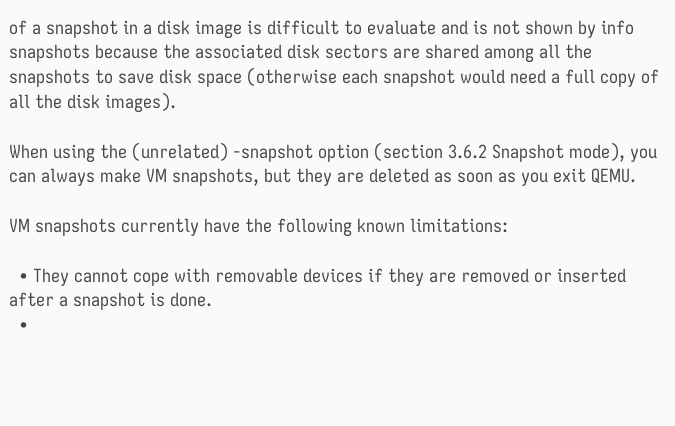of a snapshot in a disk image is difficult to evaluate and is not shown by info snapshots because the associated disk sectors are shared among all the snapshots to save disk space (otherwise each snapshot would need a full copy of all the disk images).

When using the (unrelated) -snapshot option (section 3.6.2 Snapshot mode), you can always make VM snapshots, but they are deleted as soon as you exit QEMU.

VM snapshots currently have the following known limitations:

  • They cannot cope with removable devices if they are removed or inserted after a snapshot is done.
  •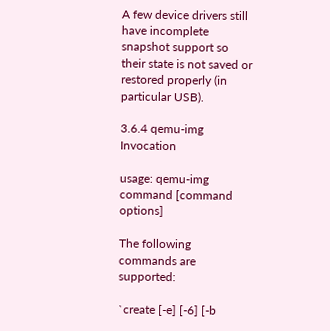A few device drivers still have incomplete snapshot support so their state is not saved or restored properly (in particular USB).

3.6.4 qemu-img Invocation

usage: qemu-img command [command options]

The following commands are supported:

`create [-e] [-6] [-b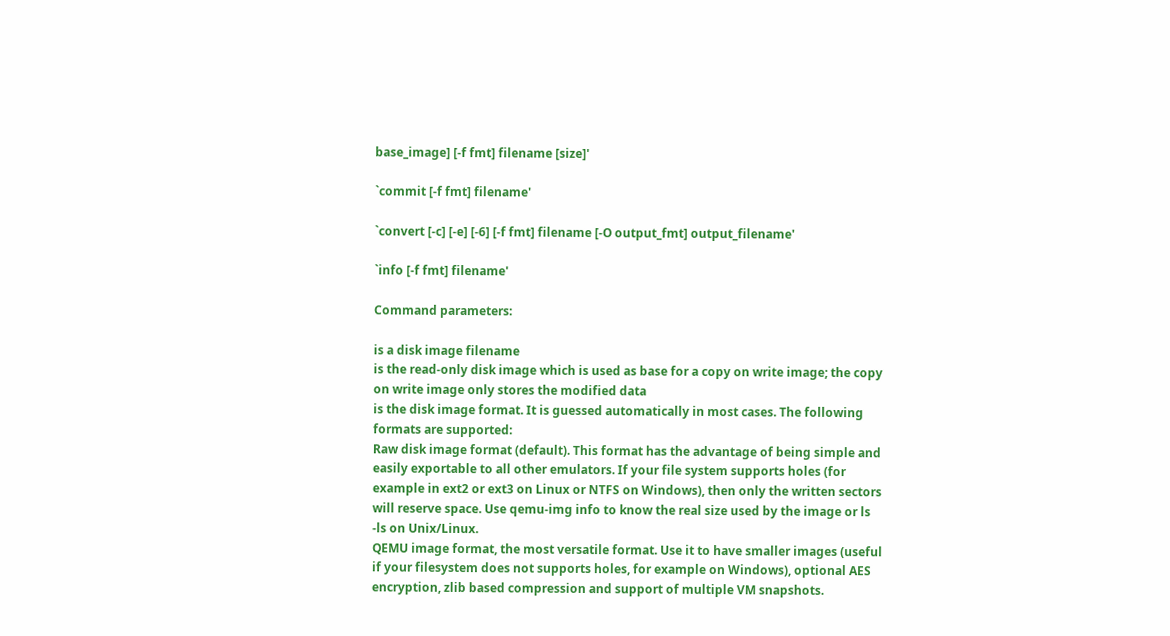base_image] [-f fmt] filename [size]'

`commit [-f fmt] filename'

`convert [-c] [-e] [-6] [-f fmt] filename [-O output_fmt] output_filename'

`info [-f fmt] filename'

Command parameters:

is a disk image filename
is the read-only disk image which is used as base for a copy on write image; the copy on write image only stores the modified data
is the disk image format. It is guessed automatically in most cases. The following formats are supported:
Raw disk image format (default). This format has the advantage of being simple and easily exportable to all other emulators. If your file system supports holes (for example in ext2 or ext3 on Linux or NTFS on Windows), then only the written sectors will reserve space. Use qemu-img info to know the real size used by the image or ls -ls on Unix/Linux.
QEMU image format, the most versatile format. Use it to have smaller images (useful if your filesystem does not supports holes, for example on Windows), optional AES encryption, zlib based compression and support of multiple VM snapshots.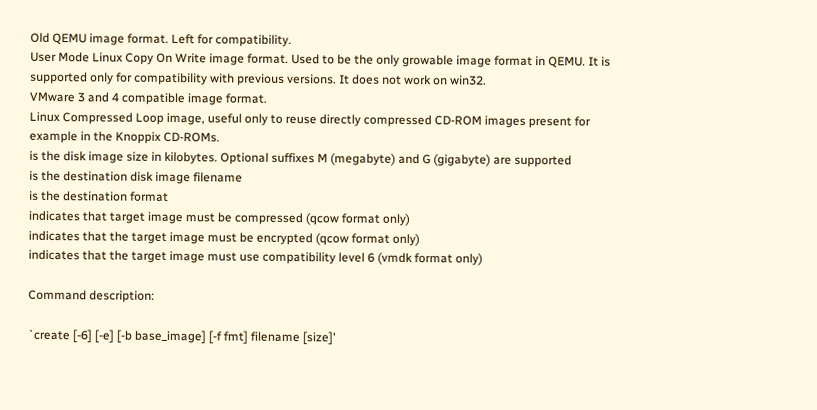Old QEMU image format. Left for compatibility.
User Mode Linux Copy On Write image format. Used to be the only growable image format in QEMU. It is supported only for compatibility with previous versions. It does not work on win32.
VMware 3 and 4 compatible image format.
Linux Compressed Loop image, useful only to reuse directly compressed CD-ROM images present for example in the Knoppix CD-ROMs.
is the disk image size in kilobytes. Optional suffixes M (megabyte) and G (gigabyte) are supported
is the destination disk image filename
is the destination format
indicates that target image must be compressed (qcow format only)
indicates that the target image must be encrypted (qcow format only)
indicates that the target image must use compatibility level 6 (vmdk format only)

Command description:

`create [-6] [-e] [-b base_image] [-f fmt] filename [size]'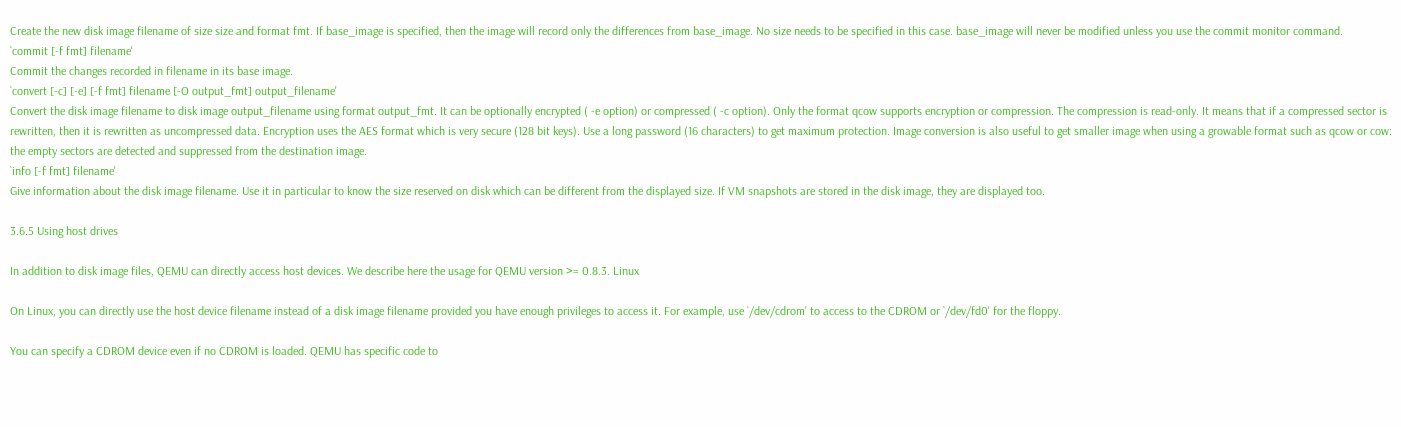Create the new disk image filename of size size and format fmt. If base_image is specified, then the image will record only the differences from base_image. No size needs to be specified in this case. base_image will never be modified unless you use the commit monitor command.
`commit [-f fmt] filename'
Commit the changes recorded in filename in its base image.
`convert [-c] [-e] [-f fmt] filename [-O output_fmt] output_filename'
Convert the disk image filename to disk image output_filename using format output_fmt. It can be optionally encrypted ( -e option) or compressed ( -c option). Only the format qcow supports encryption or compression. The compression is read-only. It means that if a compressed sector is rewritten, then it is rewritten as uncompressed data. Encryption uses the AES format which is very secure (128 bit keys). Use a long password (16 characters) to get maximum protection. Image conversion is also useful to get smaller image when using a growable format such as qcow or cow: the empty sectors are detected and suppressed from the destination image.
`info [-f fmt] filename'
Give information about the disk image filename. Use it in particular to know the size reserved on disk which can be different from the displayed size. If VM snapshots are stored in the disk image, they are displayed too.

3.6.5 Using host drives

In addition to disk image files, QEMU can directly access host devices. We describe here the usage for QEMU version >= 0.8.3. Linux

On Linux, you can directly use the host device filename instead of a disk image filename provided you have enough privileges to access it. For example, use `/dev/cdrom' to access to the CDROM or `/dev/fd0' for the floppy.

You can specify a CDROM device even if no CDROM is loaded. QEMU has specific code to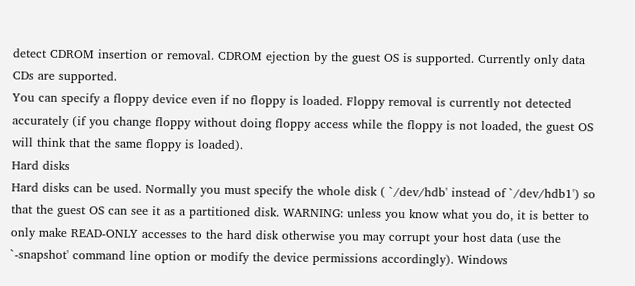detect CDROM insertion or removal. CDROM ejection by the guest OS is supported. Currently only data CDs are supported.
You can specify a floppy device even if no floppy is loaded. Floppy removal is currently not detected accurately (if you change floppy without doing floppy access while the floppy is not loaded, the guest OS will think that the same floppy is loaded).
Hard disks
Hard disks can be used. Normally you must specify the whole disk ( `/dev/hdb' instead of `/dev/hdb1') so that the guest OS can see it as a partitioned disk. WARNING: unless you know what you do, it is better to only make READ-ONLY accesses to the hard disk otherwise you may corrupt your host data (use the `-snapshot' command line option or modify the device permissions accordingly). Windows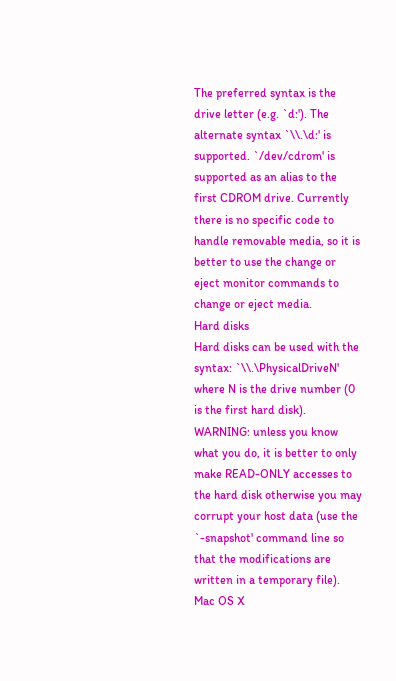The preferred syntax is the drive letter (e.g. `d:'). The alternate syntax `\\.\d:' is supported. `/dev/cdrom' is supported as an alias to the first CDROM drive. Currently there is no specific code to handle removable media, so it is better to use the change or eject monitor commands to change or eject media.
Hard disks
Hard disks can be used with the syntax: `\\.\PhysicalDriveN' where N is the drive number (0 is the first hard disk). WARNING: unless you know what you do, it is better to only make READ-ONLY accesses to the hard disk otherwise you may corrupt your host data (use the `-snapshot' command line so that the modifications are written in a temporary file). Mac OS X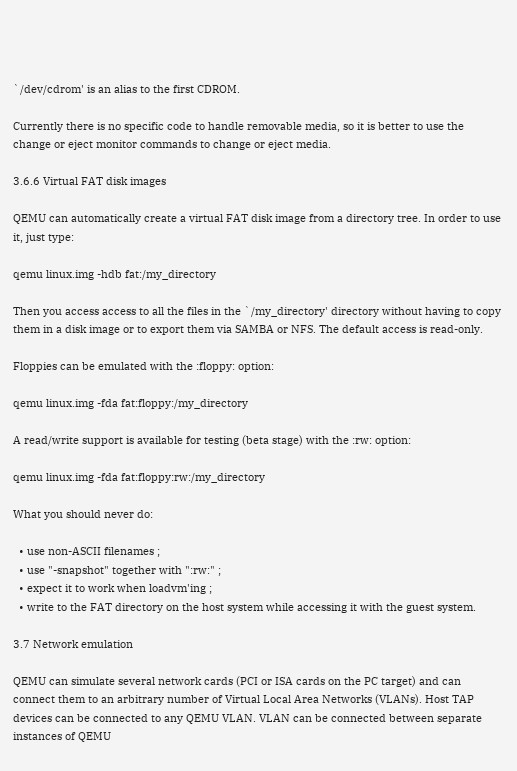`/dev/cdrom' is an alias to the first CDROM.

Currently there is no specific code to handle removable media, so it is better to use the change or eject monitor commands to change or eject media.

3.6.6 Virtual FAT disk images

QEMU can automatically create a virtual FAT disk image from a directory tree. In order to use it, just type:

qemu linux.img -hdb fat:/my_directory

Then you access access to all the files in the `/my_directory' directory without having to copy them in a disk image or to export them via SAMBA or NFS. The default access is read-only.

Floppies can be emulated with the :floppy: option:

qemu linux.img -fda fat:floppy:/my_directory

A read/write support is available for testing (beta stage) with the :rw: option:

qemu linux.img -fda fat:floppy:rw:/my_directory

What you should never do:

  • use non-ASCII filenames ;
  • use "-snapshot" together with ":rw:" ;
  • expect it to work when loadvm'ing ;
  • write to the FAT directory on the host system while accessing it with the guest system.

3.7 Network emulation

QEMU can simulate several network cards (PCI or ISA cards on the PC target) and can connect them to an arbitrary number of Virtual Local Area Networks (VLANs). Host TAP devices can be connected to any QEMU VLAN. VLAN can be connected between separate instances of QEMU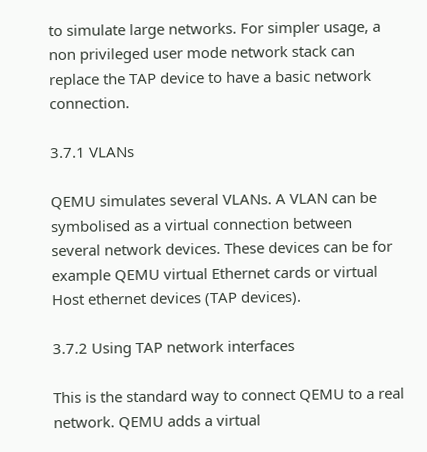to simulate large networks. For simpler usage, a non privileged user mode network stack can replace the TAP device to have a basic network connection.

3.7.1 VLANs

QEMU simulates several VLANs. A VLAN can be symbolised as a virtual connection between several network devices. These devices can be for example QEMU virtual Ethernet cards or virtual Host ethernet devices (TAP devices).

3.7.2 Using TAP network interfaces

This is the standard way to connect QEMU to a real network. QEMU adds a virtual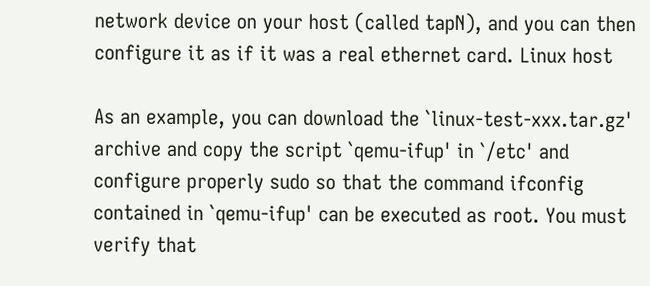network device on your host (called tapN), and you can then configure it as if it was a real ethernet card. Linux host

As an example, you can download the `linux-test-xxx.tar.gz' archive and copy the script `qemu-ifup' in `/etc' and configure properly sudo so that the command ifconfig contained in `qemu-ifup' can be executed as root. You must verify that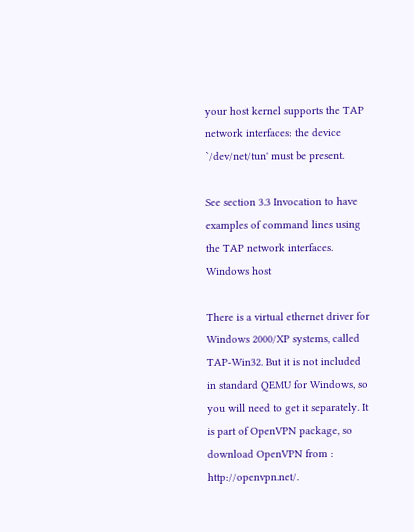your host kernel supports the TAP network interfaces: the device `/dev/net/tun' must be present.

See section 3.3 Invocation to have examples of command lines using the TAP network interfaces. Windows host

There is a virtual ethernet driver for Windows 2000/XP systems, called TAP-Win32. But it is not included in standard QEMU for Windows, so you will need to get it separately. It is part of OpenVPN package, so download OpenVPN from : http://openvpn.net/.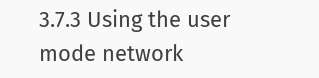3.7.3 Using the user mode network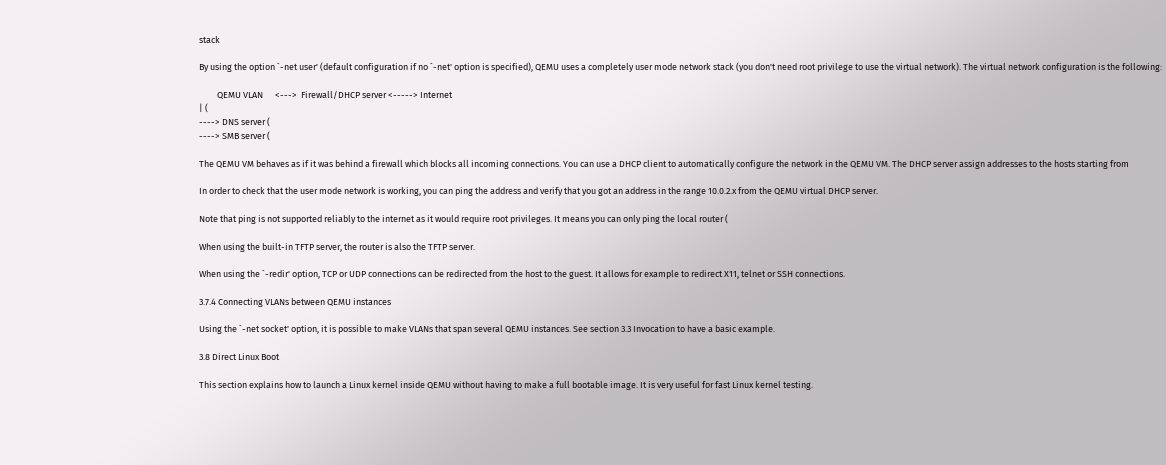stack

By using the option `-net user' (default configuration if no `-net' option is specified), QEMU uses a completely user mode network stack (you don't need root privilege to use the virtual network). The virtual network configuration is the following:

         QEMU VLAN      <--->  Firewall/DHCP server <-----> Internet
| (
----> DNS server (
----> SMB server (

The QEMU VM behaves as if it was behind a firewall which blocks all incoming connections. You can use a DHCP client to automatically configure the network in the QEMU VM. The DHCP server assign addresses to the hosts starting from

In order to check that the user mode network is working, you can ping the address and verify that you got an address in the range 10.0.2.x from the QEMU virtual DHCP server.

Note that ping is not supported reliably to the internet as it would require root privileges. It means you can only ping the local router (

When using the built-in TFTP server, the router is also the TFTP server.

When using the `-redir' option, TCP or UDP connections can be redirected from the host to the guest. It allows for example to redirect X11, telnet or SSH connections.

3.7.4 Connecting VLANs between QEMU instances

Using the `-net socket' option, it is possible to make VLANs that span several QEMU instances. See section 3.3 Invocation to have a basic example.

3.8 Direct Linux Boot

This section explains how to launch a Linux kernel inside QEMU without having to make a full bootable image. It is very useful for fast Linux kernel testing.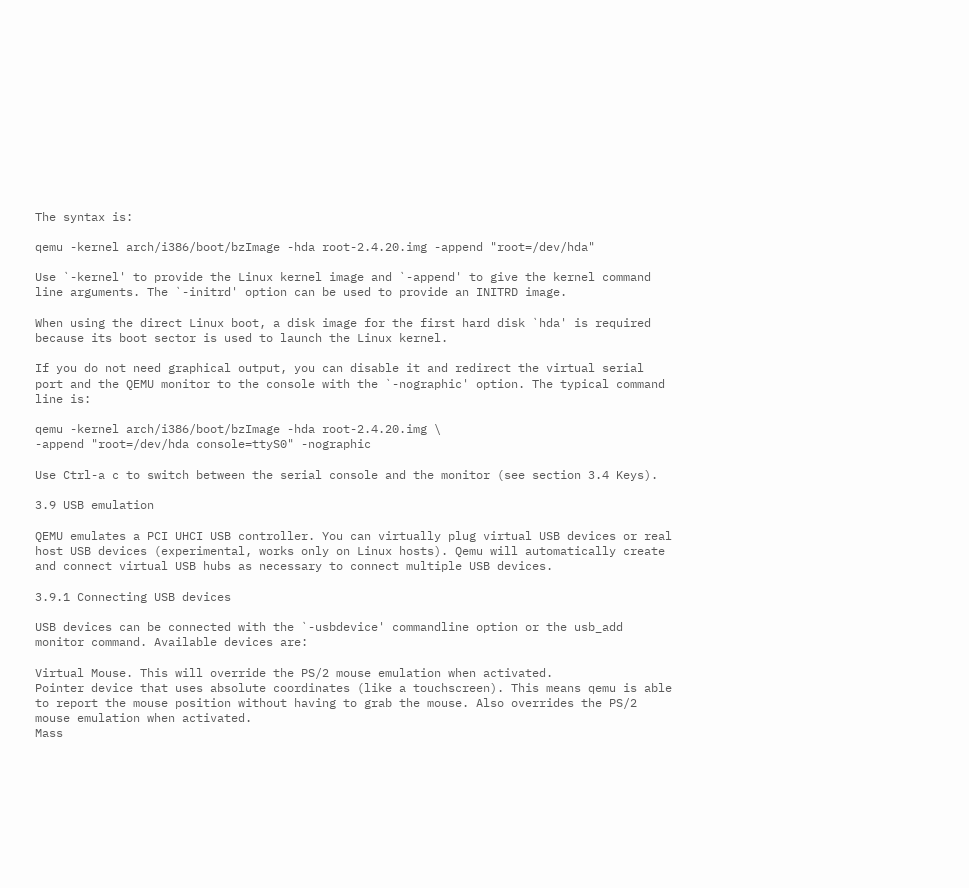The syntax is:

qemu -kernel arch/i386/boot/bzImage -hda root-2.4.20.img -append "root=/dev/hda"

Use `-kernel' to provide the Linux kernel image and `-append' to give the kernel command line arguments. The `-initrd' option can be used to provide an INITRD image.

When using the direct Linux boot, a disk image for the first hard disk `hda' is required because its boot sector is used to launch the Linux kernel.

If you do not need graphical output, you can disable it and redirect the virtual serial port and the QEMU monitor to the console with the `-nographic' option. The typical command line is:

qemu -kernel arch/i386/boot/bzImage -hda root-2.4.20.img \
-append "root=/dev/hda console=ttyS0" -nographic

Use Ctrl-a c to switch between the serial console and the monitor (see section 3.4 Keys).

3.9 USB emulation

QEMU emulates a PCI UHCI USB controller. You can virtually plug virtual USB devices or real host USB devices (experimental, works only on Linux hosts). Qemu will automatically create and connect virtual USB hubs as necessary to connect multiple USB devices.

3.9.1 Connecting USB devices

USB devices can be connected with the `-usbdevice' commandline option or the usb_add monitor command. Available devices are:

Virtual Mouse. This will override the PS/2 mouse emulation when activated.
Pointer device that uses absolute coordinates (like a touchscreen). This means qemu is able to report the mouse position without having to grab the mouse. Also overrides the PS/2 mouse emulation when activated.
Mass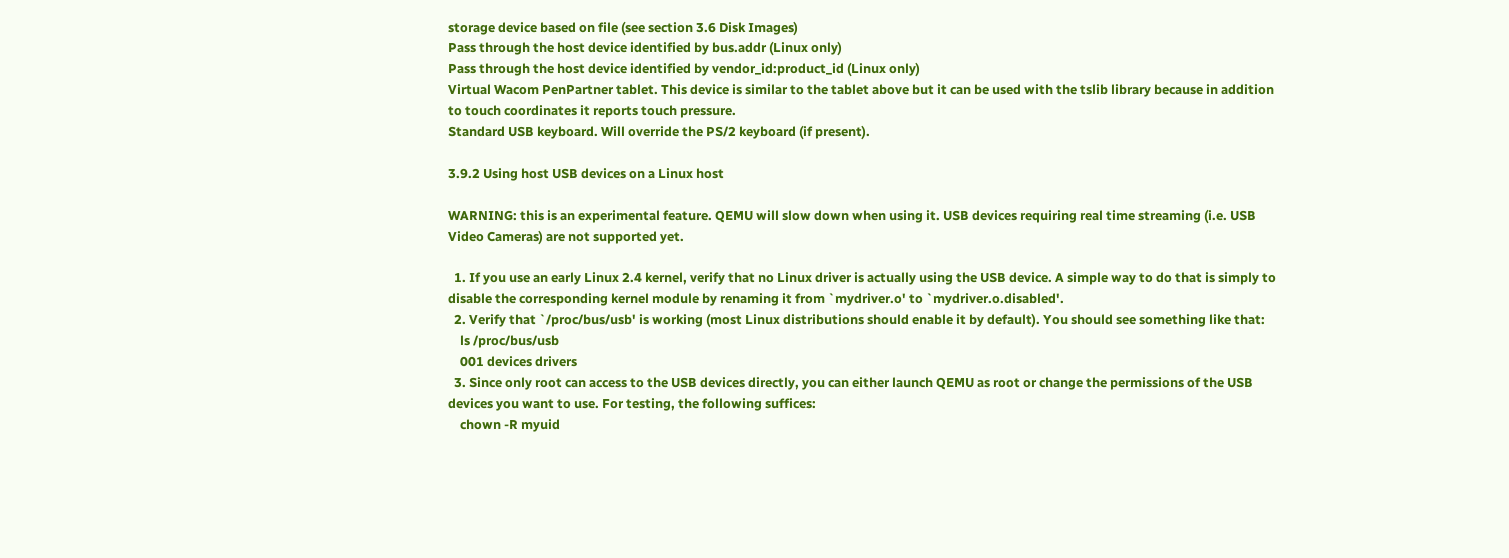storage device based on file (see section 3.6 Disk Images)
Pass through the host device identified by bus.addr (Linux only)
Pass through the host device identified by vendor_id:product_id (Linux only)
Virtual Wacom PenPartner tablet. This device is similar to the tablet above but it can be used with the tslib library because in addition to touch coordinates it reports touch pressure.
Standard USB keyboard. Will override the PS/2 keyboard (if present).

3.9.2 Using host USB devices on a Linux host

WARNING: this is an experimental feature. QEMU will slow down when using it. USB devices requiring real time streaming (i.e. USB Video Cameras) are not supported yet.

  1. If you use an early Linux 2.4 kernel, verify that no Linux driver is actually using the USB device. A simple way to do that is simply to disable the corresponding kernel module by renaming it from `mydriver.o' to `mydriver.o.disabled'.
  2. Verify that `/proc/bus/usb' is working (most Linux distributions should enable it by default). You should see something like that:
    ls /proc/bus/usb
    001 devices drivers
  3. Since only root can access to the USB devices directly, you can either launch QEMU as root or change the permissions of the USB devices you want to use. For testing, the following suffices:
    chown -R myuid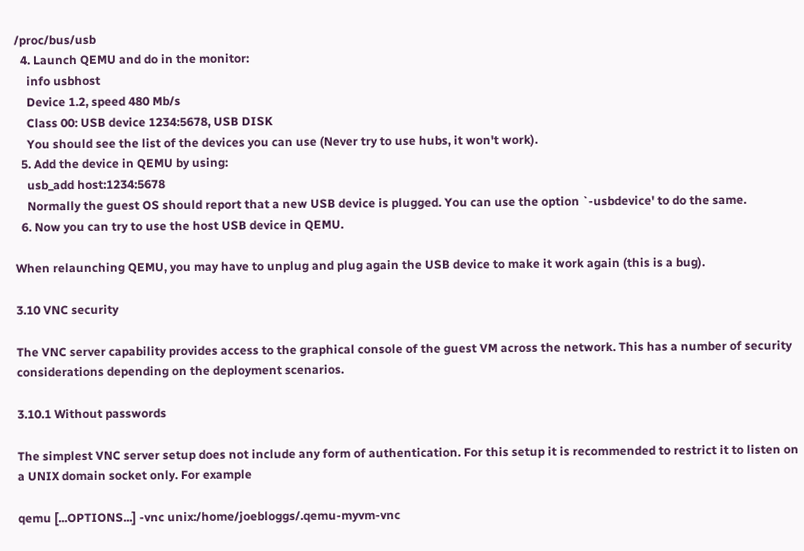/proc/bus/usb
  4. Launch QEMU and do in the monitor:
    info usbhost
    Device 1.2, speed 480 Mb/s
    Class 00: USB device 1234:5678, USB DISK
    You should see the list of the devices you can use (Never try to use hubs, it won't work).
  5. Add the device in QEMU by using:
    usb_add host:1234:5678
    Normally the guest OS should report that a new USB device is plugged. You can use the option `-usbdevice' to do the same.
  6. Now you can try to use the host USB device in QEMU.

When relaunching QEMU, you may have to unplug and plug again the USB device to make it work again (this is a bug).

3.10 VNC security

The VNC server capability provides access to the graphical console of the guest VM across the network. This has a number of security considerations depending on the deployment scenarios.

3.10.1 Without passwords

The simplest VNC server setup does not include any form of authentication. For this setup it is recommended to restrict it to listen on a UNIX domain socket only. For example

qemu [...OPTIONS...] -vnc unix:/home/joebloggs/.qemu-myvm-vnc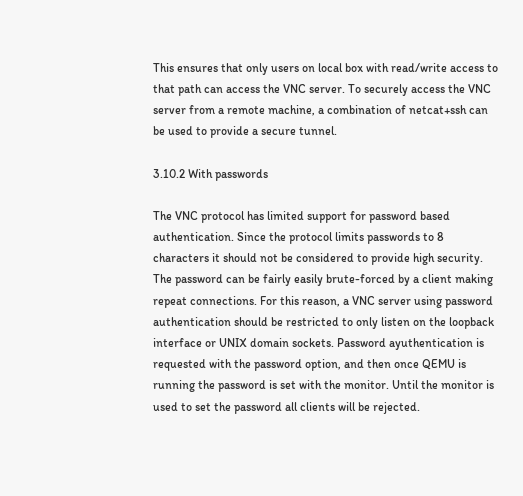This ensures that only users on local box with read/write access to that path can access the VNC server. To securely access the VNC server from a remote machine, a combination of netcat+ssh can be used to provide a secure tunnel.

3.10.2 With passwords

The VNC protocol has limited support for password based authentication. Since the protocol limits passwords to 8 characters it should not be considered to provide high security. The password can be fairly easily brute-forced by a client making repeat connections. For this reason, a VNC server using password authentication should be restricted to only listen on the loopback interface or UNIX domain sockets. Password ayuthentication is requested with the password option, and then once QEMU is running the password is set with the monitor. Until the monitor is used to set the password all clients will be rejected.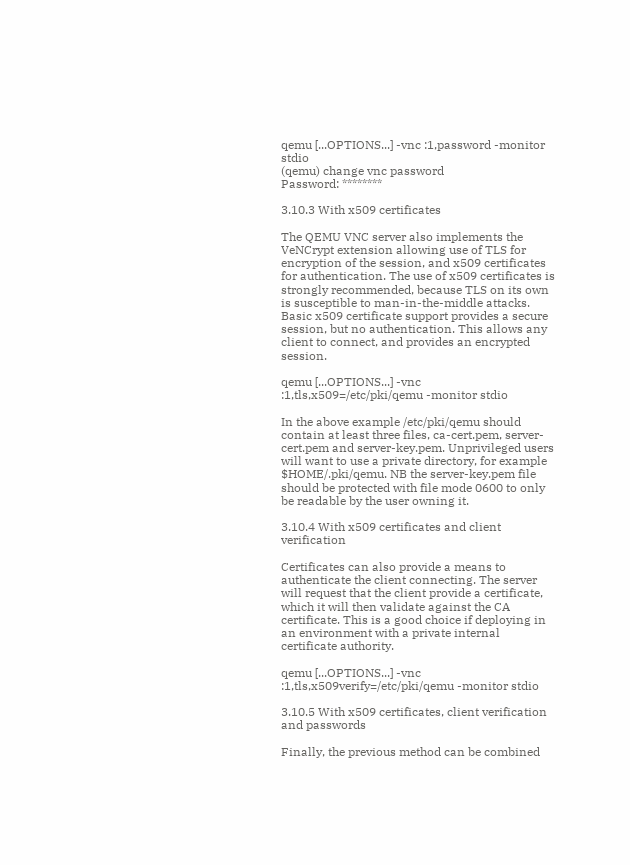qemu [...OPTIONS...] -vnc :1,password -monitor stdio
(qemu) change vnc password
Password: ********

3.10.3 With x509 certificates

The QEMU VNC server also implements the VeNCrypt extension allowing use of TLS for encryption of the session, and x509 certificates for authentication. The use of x509 certificates is strongly recommended, because TLS on its own is susceptible to man-in-the-middle attacks. Basic x509 certificate support provides a secure session, but no authentication. This allows any client to connect, and provides an encrypted session.

qemu [...OPTIONS...] -vnc :1,tls,x509=/etc/pki/qemu -monitor stdio

In the above example /etc/pki/qemu should contain at least three files, ca-cert.pem, server-cert.pem and server-key.pem. Unprivileged users will want to use a private directory, for example $HOME/.pki/qemu. NB the server-key.pem file should be protected with file mode 0600 to only be readable by the user owning it.

3.10.4 With x509 certificates and client verification

Certificates can also provide a means to authenticate the client connecting. The server will request that the client provide a certificate, which it will then validate against the CA certificate. This is a good choice if deploying in an environment with a private internal certificate authority.

qemu [...OPTIONS...] -vnc :1,tls,x509verify=/etc/pki/qemu -monitor stdio

3.10.5 With x509 certificates, client verification and passwords

Finally, the previous method can be combined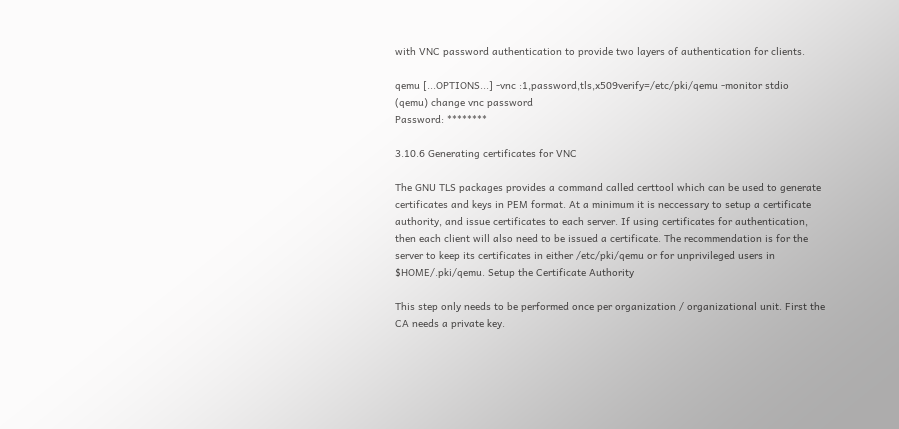with VNC password authentication to provide two layers of authentication for clients.

qemu [...OPTIONS...] -vnc :1,password,tls,x509verify=/etc/pki/qemu -monitor stdio
(qemu) change vnc password
Password: ********

3.10.6 Generating certificates for VNC

The GNU TLS packages provides a command called certtool which can be used to generate certificates and keys in PEM format. At a minimum it is neccessary to setup a certificate authority, and issue certificates to each server. If using certificates for authentication, then each client will also need to be issued a certificate. The recommendation is for the server to keep its certificates in either /etc/pki/qemu or for unprivileged users in $HOME/.pki/qemu. Setup the Certificate Authority

This step only needs to be performed once per organization / organizational unit. First the CA needs a private key.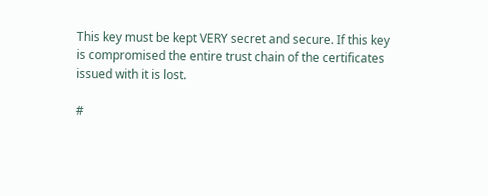This key must be kept VERY secret and secure. If this key is compromised the entire trust chain of the certificates issued with it is lost.

#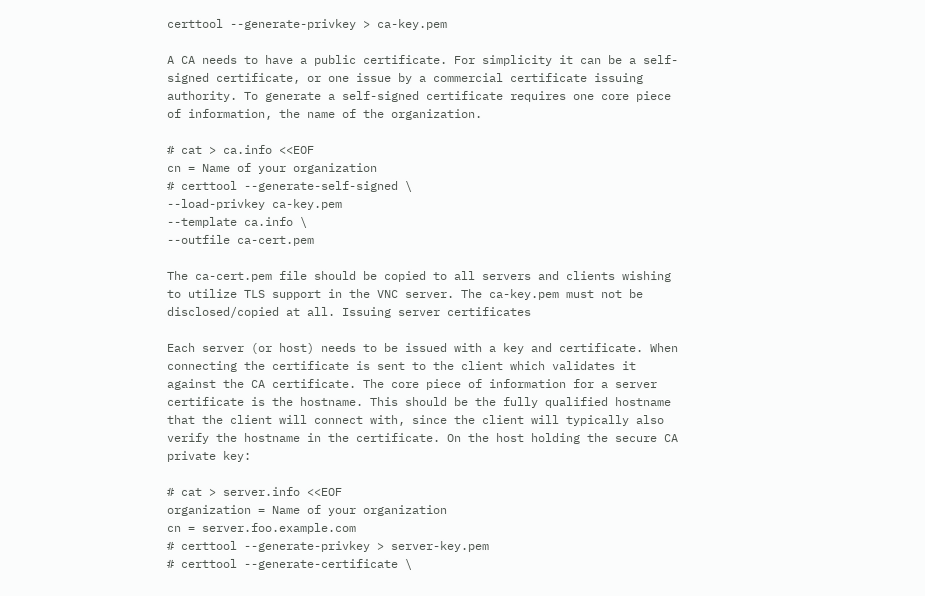certtool --generate-privkey > ca-key.pem

A CA needs to have a public certificate. For simplicity it can be a self-signed certificate, or one issue by a commercial certificate issuing authority. To generate a self-signed certificate requires one core piece of information, the name of the organization.

# cat > ca.info <<EOF
cn = Name of your organization
# certtool --generate-self-signed \
--load-privkey ca-key.pem
--template ca.info \
--outfile ca-cert.pem

The ca-cert.pem file should be copied to all servers and clients wishing to utilize TLS support in the VNC server. The ca-key.pem must not be disclosed/copied at all. Issuing server certificates

Each server (or host) needs to be issued with a key and certificate. When connecting the certificate is sent to the client which validates it against the CA certificate. The core piece of information for a server certificate is the hostname. This should be the fully qualified hostname that the client will connect with, since the client will typically also verify the hostname in the certificate. On the host holding the secure CA private key:

# cat > server.info <<EOF
organization = Name of your organization
cn = server.foo.example.com
# certtool --generate-privkey > server-key.pem
# certtool --generate-certificate \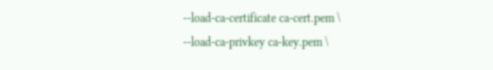--load-ca-certificate ca-cert.pem \
--load-ca-privkey ca-key.pem \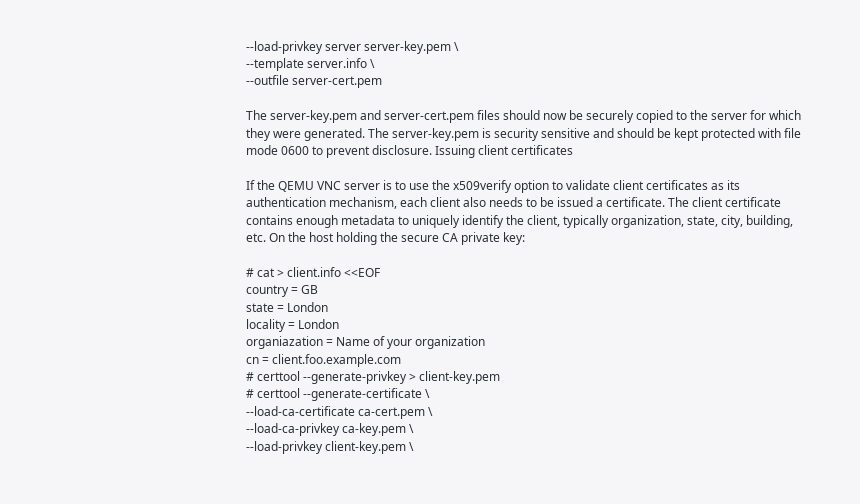--load-privkey server server-key.pem \
--template server.info \
--outfile server-cert.pem

The server-key.pem and server-cert.pem files should now be securely copied to the server for which they were generated. The server-key.pem is security sensitive and should be kept protected with file mode 0600 to prevent disclosure. Issuing client certificates

If the QEMU VNC server is to use the x509verify option to validate client certificates as its authentication mechanism, each client also needs to be issued a certificate. The client certificate contains enough metadata to uniquely identify the client, typically organization, state, city, building, etc. On the host holding the secure CA private key:

# cat > client.info <<EOF
country = GB
state = London
locality = London
organiazation = Name of your organization
cn = client.foo.example.com
# certtool --generate-privkey > client-key.pem
# certtool --generate-certificate \
--load-ca-certificate ca-cert.pem \
--load-ca-privkey ca-key.pem \
--load-privkey client-key.pem \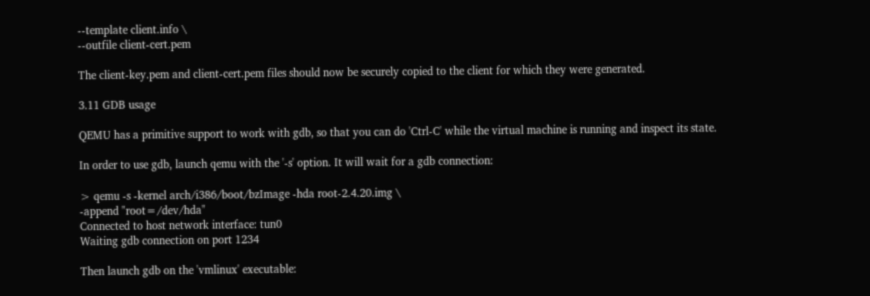--template client.info \
--outfile client-cert.pem

The client-key.pem and client-cert.pem files should now be securely copied to the client for which they were generated.

3.11 GDB usage

QEMU has a primitive support to work with gdb, so that you can do 'Ctrl-C' while the virtual machine is running and inspect its state.

In order to use gdb, launch qemu with the '-s' option. It will wait for a gdb connection:

> qemu -s -kernel arch/i386/boot/bzImage -hda root-2.4.20.img \
-append "root=/dev/hda"
Connected to host network interface: tun0
Waiting gdb connection on port 1234

Then launch gdb on the 'vmlinux' executable: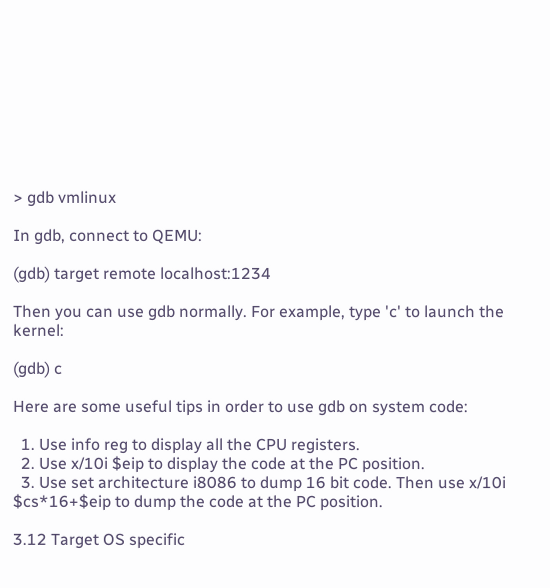> gdb vmlinux

In gdb, connect to QEMU:

(gdb) target remote localhost:1234

Then you can use gdb normally. For example, type 'c' to launch the kernel:

(gdb) c

Here are some useful tips in order to use gdb on system code:

  1. Use info reg to display all the CPU registers.
  2. Use x/10i $eip to display the code at the PC position.
  3. Use set architecture i8086 to dump 16 bit code. Then use x/10i $cs*16+$eip to dump the code at the PC position.

3.12 Target OS specific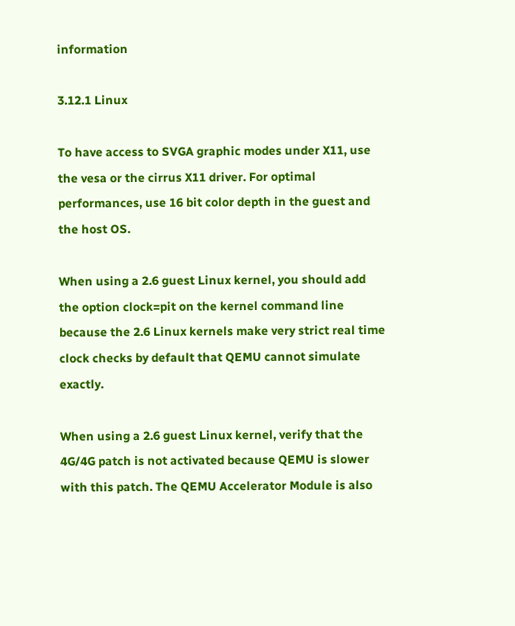information

3.12.1 Linux

To have access to SVGA graphic modes under X11, use the vesa or the cirrus X11 driver. For optimal performances, use 16 bit color depth in the guest and the host OS.

When using a 2.6 guest Linux kernel, you should add the option clock=pit on the kernel command line because the 2.6 Linux kernels make very strict real time clock checks by default that QEMU cannot simulate exactly.

When using a 2.6 guest Linux kernel, verify that the 4G/4G patch is not activated because QEMU is slower with this patch. The QEMU Accelerator Module is also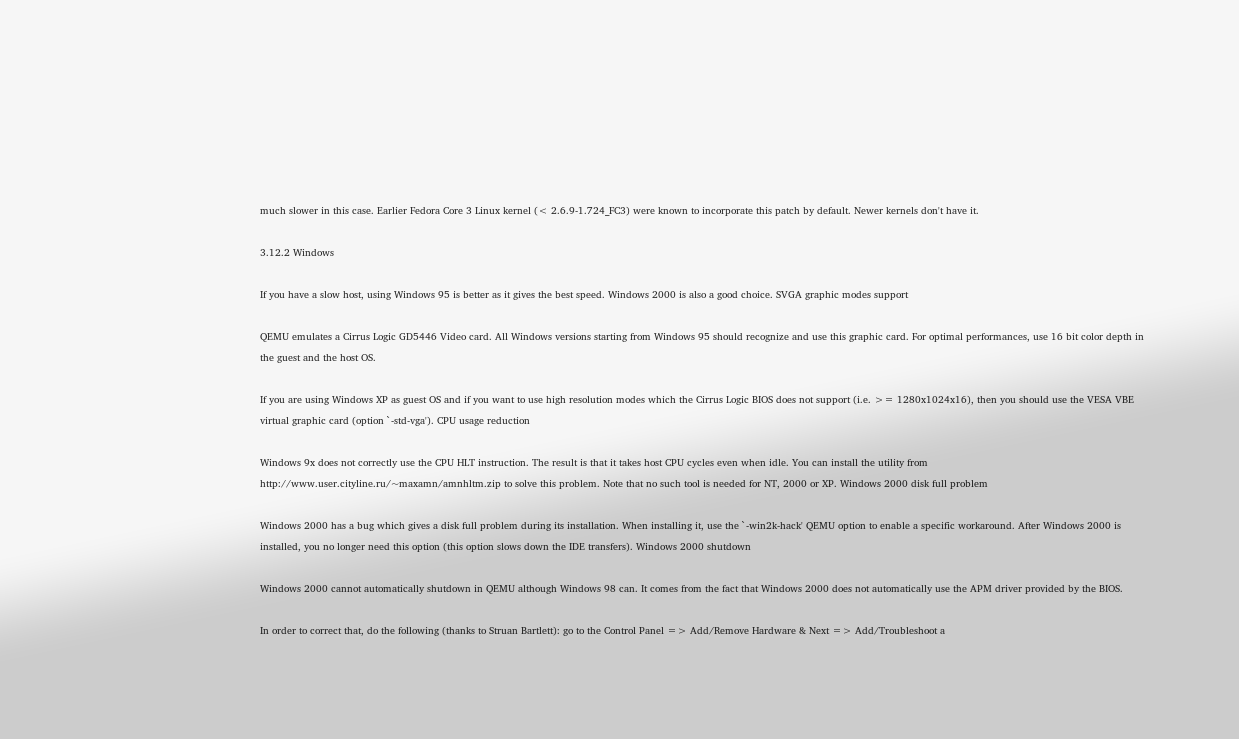much slower in this case. Earlier Fedora Core 3 Linux kernel (< 2.6.9-1.724_FC3) were known to incorporate this patch by default. Newer kernels don't have it.

3.12.2 Windows

If you have a slow host, using Windows 95 is better as it gives the best speed. Windows 2000 is also a good choice. SVGA graphic modes support

QEMU emulates a Cirrus Logic GD5446 Video card. All Windows versions starting from Windows 95 should recognize and use this graphic card. For optimal performances, use 16 bit color depth in the guest and the host OS.

If you are using Windows XP as guest OS and if you want to use high resolution modes which the Cirrus Logic BIOS does not support (i.e. >= 1280x1024x16), then you should use the VESA VBE virtual graphic card (option `-std-vga'). CPU usage reduction

Windows 9x does not correctly use the CPU HLT instruction. The result is that it takes host CPU cycles even when idle. You can install the utility from http://www.user.cityline.ru/~maxamn/amnhltm.zip to solve this problem. Note that no such tool is needed for NT, 2000 or XP. Windows 2000 disk full problem

Windows 2000 has a bug which gives a disk full problem during its installation. When installing it, use the `-win2k-hack' QEMU option to enable a specific workaround. After Windows 2000 is installed, you no longer need this option (this option slows down the IDE transfers). Windows 2000 shutdown

Windows 2000 cannot automatically shutdown in QEMU although Windows 98 can. It comes from the fact that Windows 2000 does not automatically use the APM driver provided by the BIOS.

In order to correct that, do the following (thanks to Struan Bartlett): go to the Control Panel => Add/Remove Hardware & Next => Add/Troubleshoot a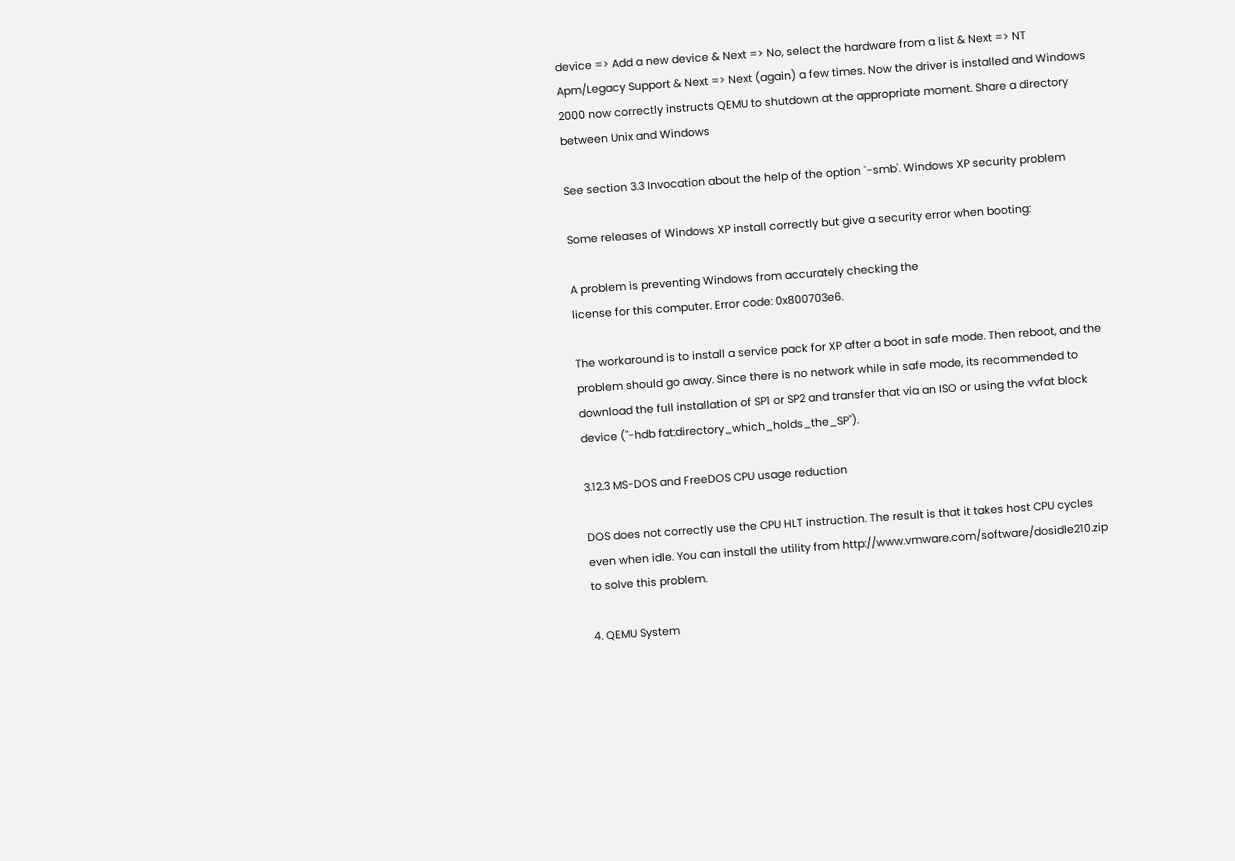device => Add a new device & Next => No, select the hardware from a list & Next => NT Apm/Legacy Support & Next => Next (again) a few times. Now the driver is installed and Windows 2000 now correctly instructs QEMU to shutdown at the appropriate moment. Share a directory between Unix and Windows

See section 3.3 Invocation about the help of the option `-smb'. Windows XP security problem

Some releases of Windows XP install correctly but give a security error when booting:

A problem is preventing Windows from accurately checking the
license for this computer. Error code: 0x800703e6.

The workaround is to install a service pack for XP after a boot in safe mode. Then reboot, and the problem should go away. Since there is no network while in safe mode, its recommended to download the full installation of SP1 or SP2 and transfer that via an ISO or using the vvfat block device ("-hdb fat:directory_which_holds_the_SP").

3.12.3 MS-DOS and FreeDOS CPU usage reduction

DOS does not correctly use the CPU HLT instruction. The result is that it takes host CPU cycles even when idle. You can install the utility from http://www.vmware.com/software/dosidle210.zip to solve this problem.

4. QEMU System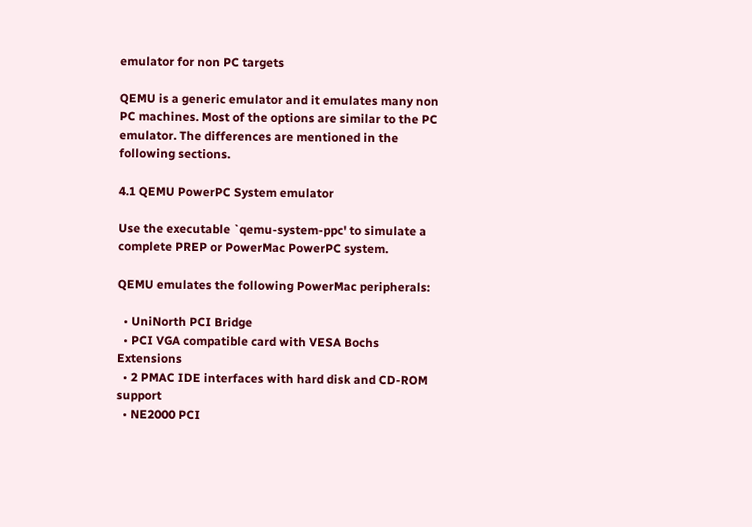emulator for non PC targets

QEMU is a generic emulator and it emulates many non PC machines. Most of the options are similar to the PC emulator. The differences are mentioned in the following sections.

4.1 QEMU PowerPC System emulator

Use the executable `qemu-system-ppc' to simulate a complete PREP or PowerMac PowerPC system.

QEMU emulates the following PowerMac peripherals:

  • UniNorth PCI Bridge
  • PCI VGA compatible card with VESA Bochs Extensions
  • 2 PMAC IDE interfaces with hard disk and CD-ROM support
  • NE2000 PCI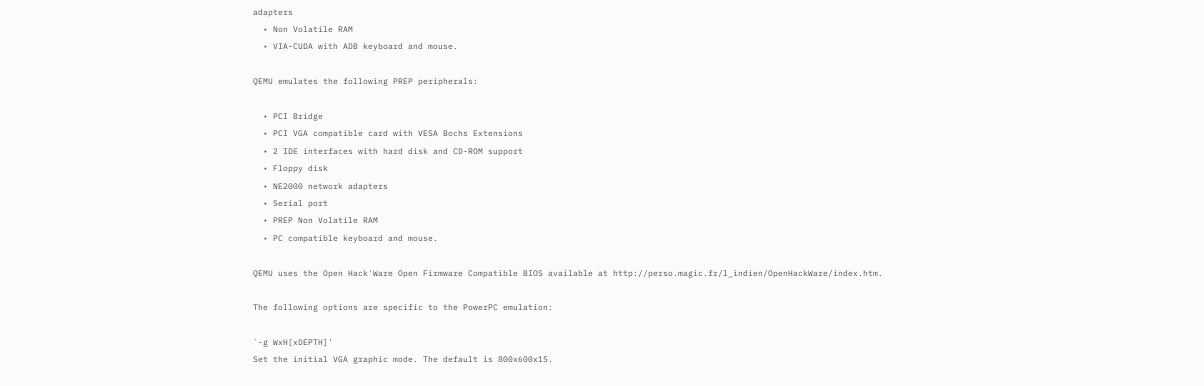adapters
  • Non Volatile RAM
  • VIA-CUDA with ADB keyboard and mouse.

QEMU emulates the following PREP peripherals:

  • PCI Bridge
  • PCI VGA compatible card with VESA Bochs Extensions
  • 2 IDE interfaces with hard disk and CD-ROM support
  • Floppy disk
  • NE2000 network adapters
  • Serial port
  • PREP Non Volatile RAM
  • PC compatible keyboard and mouse.

QEMU uses the Open Hack'Ware Open Firmware Compatible BIOS available at http://perso.magic.fr/l_indien/OpenHackWare/index.htm.

The following options are specific to the PowerPC emulation:

`-g WxH[xDEPTH]'
Set the initial VGA graphic mode. The default is 800x600x15.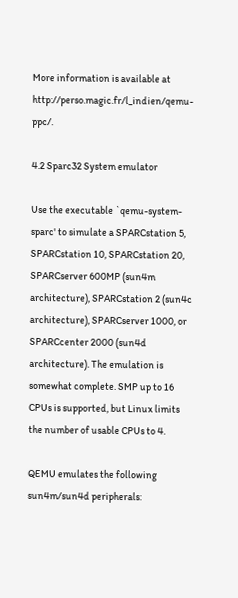More information is available at http://perso.magic.fr/l_indien/qemu-ppc/.

4.2 Sparc32 System emulator

Use the executable `qemu-system-sparc' to simulate a SPARCstation 5, SPARCstation 10, SPARCstation 20, SPARCserver 600MP (sun4m architecture), SPARCstation 2 (sun4c architecture), SPARCserver 1000, or SPARCcenter 2000 (sun4d architecture). The emulation is somewhat complete. SMP up to 16 CPUs is supported, but Linux limits the number of usable CPUs to 4.

QEMU emulates the following sun4m/sun4d peripherals: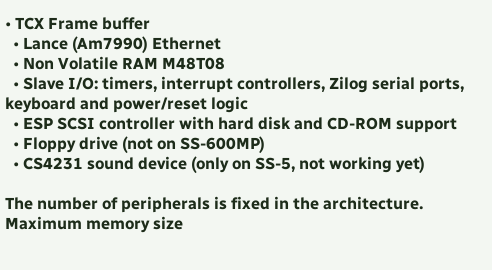• TCX Frame buffer
  • Lance (Am7990) Ethernet
  • Non Volatile RAM M48T08
  • Slave I/O: timers, interrupt controllers, Zilog serial ports, keyboard and power/reset logic
  • ESP SCSI controller with hard disk and CD-ROM support
  • Floppy drive (not on SS-600MP)
  • CS4231 sound device (only on SS-5, not working yet)

The number of peripherals is fixed in the architecture. Maximum memory size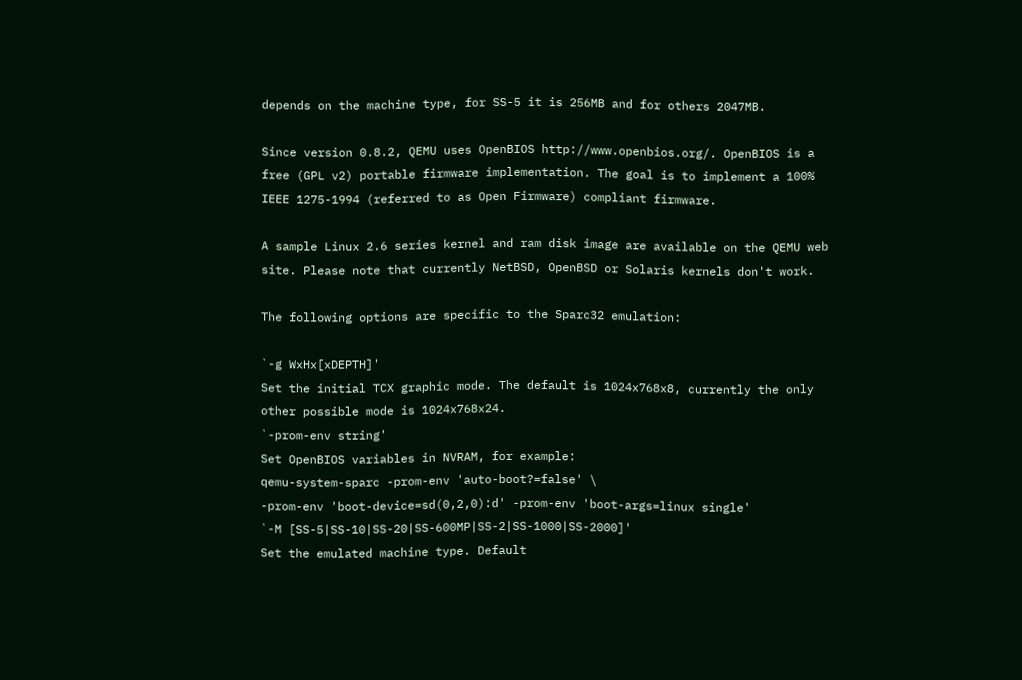depends on the machine type, for SS-5 it is 256MB and for others 2047MB.

Since version 0.8.2, QEMU uses OpenBIOS http://www.openbios.org/. OpenBIOS is a free (GPL v2) portable firmware implementation. The goal is to implement a 100% IEEE 1275-1994 (referred to as Open Firmware) compliant firmware.

A sample Linux 2.6 series kernel and ram disk image are available on the QEMU web site. Please note that currently NetBSD, OpenBSD or Solaris kernels don't work.

The following options are specific to the Sparc32 emulation:

`-g WxHx[xDEPTH]'
Set the initial TCX graphic mode. The default is 1024x768x8, currently the only other possible mode is 1024x768x24.
`-prom-env string'
Set OpenBIOS variables in NVRAM, for example:
qemu-system-sparc -prom-env 'auto-boot?=false' \
-prom-env 'boot-device=sd(0,2,0):d' -prom-env 'boot-args=linux single'
`-M [SS-5|SS-10|SS-20|SS-600MP|SS-2|SS-1000|SS-2000]'
Set the emulated machine type. Default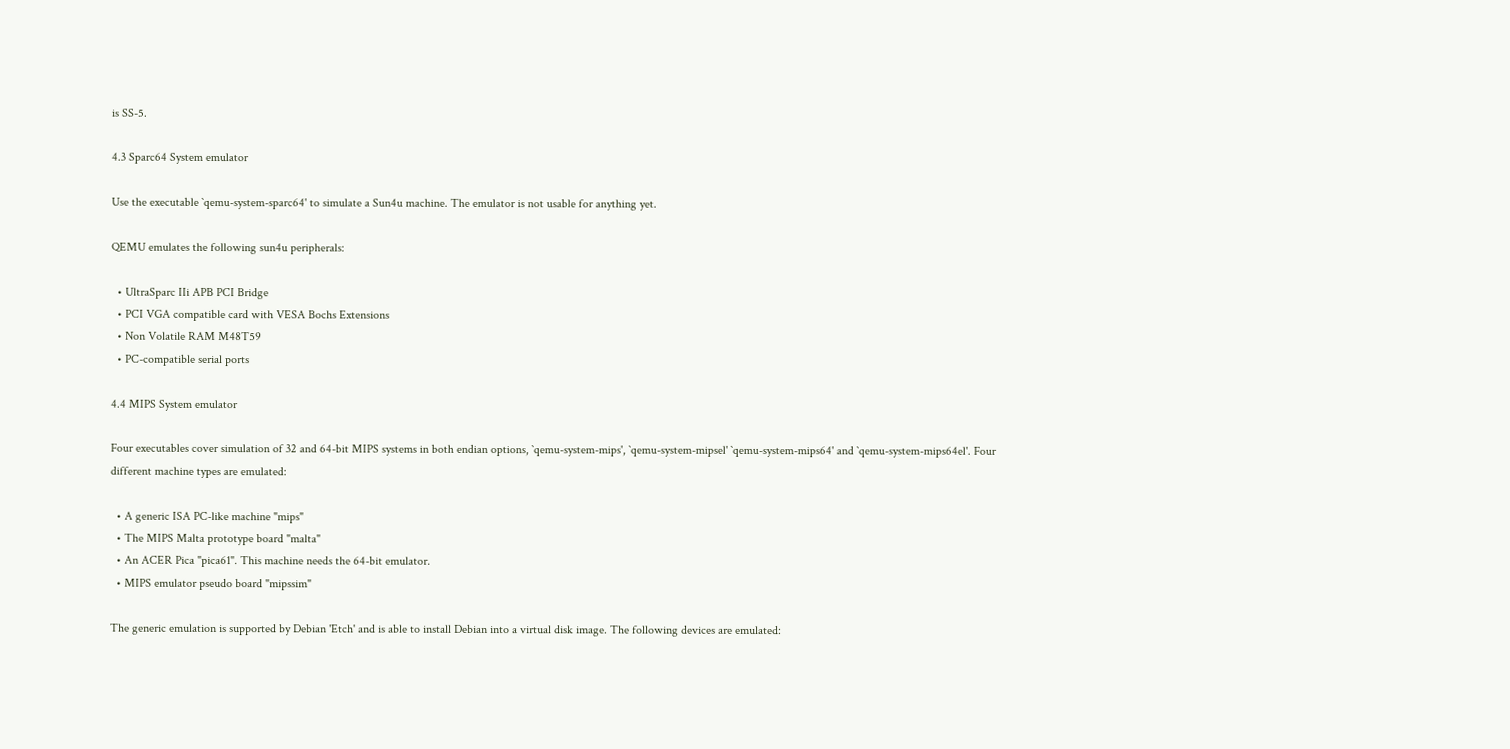is SS-5.

4.3 Sparc64 System emulator

Use the executable `qemu-system-sparc64' to simulate a Sun4u machine. The emulator is not usable for anything yet.

QEMU emulates the following sun4u peripherals:

  • UltraSparc IIi APB PCI Bridge
  • PCI VGA compatible card with VESA Bochs Extensions
  • Non Volatile RAM M48T59
  • PC-compatible serial ports

4.4 MIPS System emulator

Four executables cover simulation of 32 and 64-bit MIPS systems in both endian options, `qemu-system-mips', `qemu-system-mipsel' `qemu-system-mips64' and `qemu-system-mips64el'. Four different machine types are emulated:

  • A generic ISA PC-like machine "mips"
  • The MIPS Malta prototype board "malta"
  • An ACER Pica "pica61". This machine needs the 64-bit emulator.
  • MIPS emulator pseudo board "mipssim"

The generic emulation is supported by Debian 'Etch' and is able to install Debian into a virtual disk image. The following devices are emulated: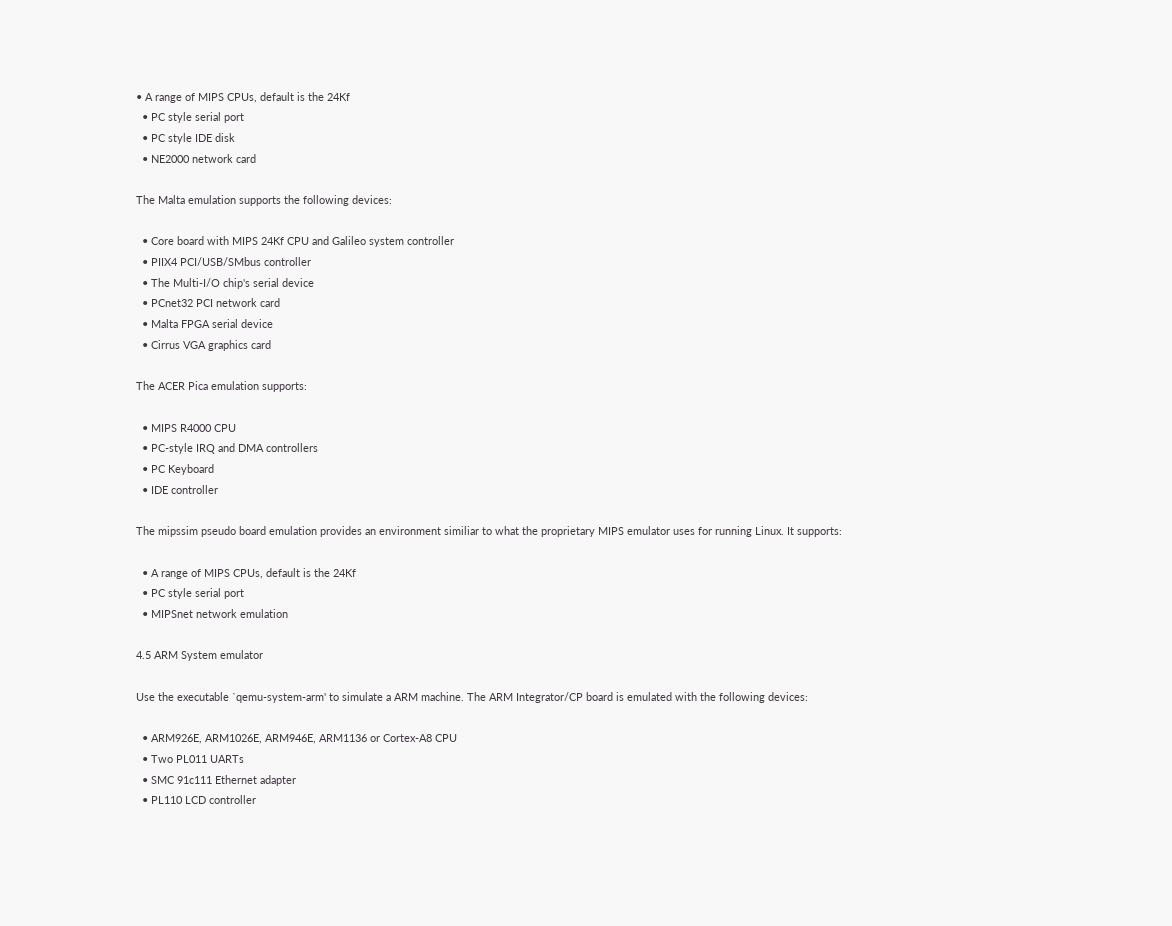• A range of MIPS CPUs, default is the 24Kf
  • PC style serial port
  • PC style IDE disk
  • NE2000 network card

The Malta emulation supports the following devices:

  • Core board with MIPS 24Kf CPU and Galileo system controller
  • PIIX4 PCI/USB/SMbus controller
  • The Multi-I/O chip's serial device
  • PCnet32 PCI network card
  • Malta FPGA serial device
  • Cirrus VGA graphics card

The ACER Pica emulation supports:

  • MIPS R4000 CPU
  • PC-style IRQ and DMA controllers
  • PC Keyboard
  • IDE controller

The mipssim pseudo board emulation provides an environment similiar to what the proprietary MIPS emulator uses for running Linux. It supports:

  • A range of MIPS CPUs, default is the 24Kf
  • PC style serial port
  • MIPSnet network emulation

4.5 ARM System emulator

Use the executable `qemu-system-arm' to simulate a ARM machine. The ARM Integrator/CP board is emulated with the following devices:

  • ARM926E, ARM1026E, ARM946E, ARM1136 or Cortex-A8 CPU
  • Two PL011 UARTs
  • SMC 91c111 Ethernet adapter
  • PL110 LCD controller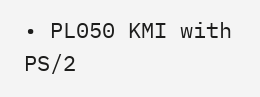• PL050 KMI with PS/2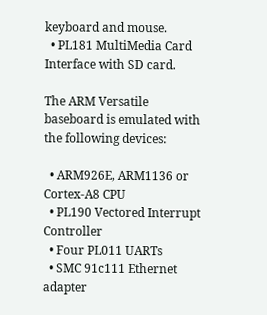keyboard and mouse.
  • PL181 MultiMedia Card Interface with SD card.

The ARM Versatile baseboard is emulated with the following devices:

  • ARM926E, ARM1136 or Cortex-A8 CPU
  • PL190 Vectored Interrupt Controller
  • Four PL011 UARTs
  • SMC 91c111 Ethernet adapter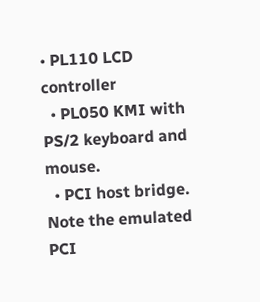• PL110 LCD controller
  • PL050 KMI with PS/2 keyboard and mouse.
  • PCI host bridge. Note the emulated PCI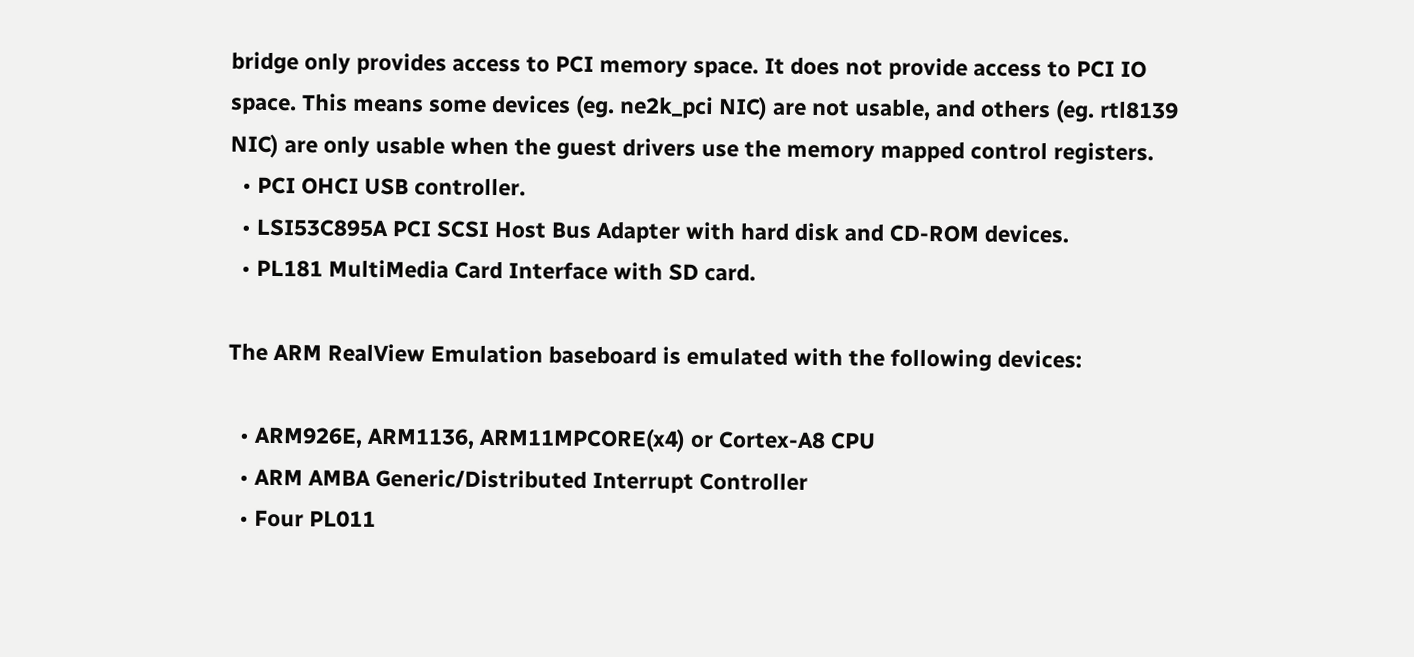bridge only provides access to PCI memory space. It does not provide access to PCI IO space. This means some devices (eg. ne2k_pci NIC) are not usable, and others (eg. rtl8139 NIC) are only usable when the guest drivers use the memory mapped control registers.
  • PCI OHCI USB controller.
  • LSI53C895A PCI SCSI Host Bus Adapter with hard disk and CD-ROM devices.
  • PL181 MultiMedia Card Interface with SD card.

The ARM RealView Emulation baseboard is emulated with the following devices:

  • ARM926E, ARM1136, ARM11MPCORE(x4) or Cortex-A8 CPU
  • ARM AMBA Generic/Distributed Interrupt Controller
  • Four PL011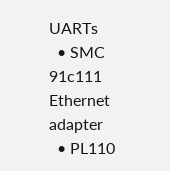UARTs
  • SMC 91c111 Ethernet adapter
  • PL110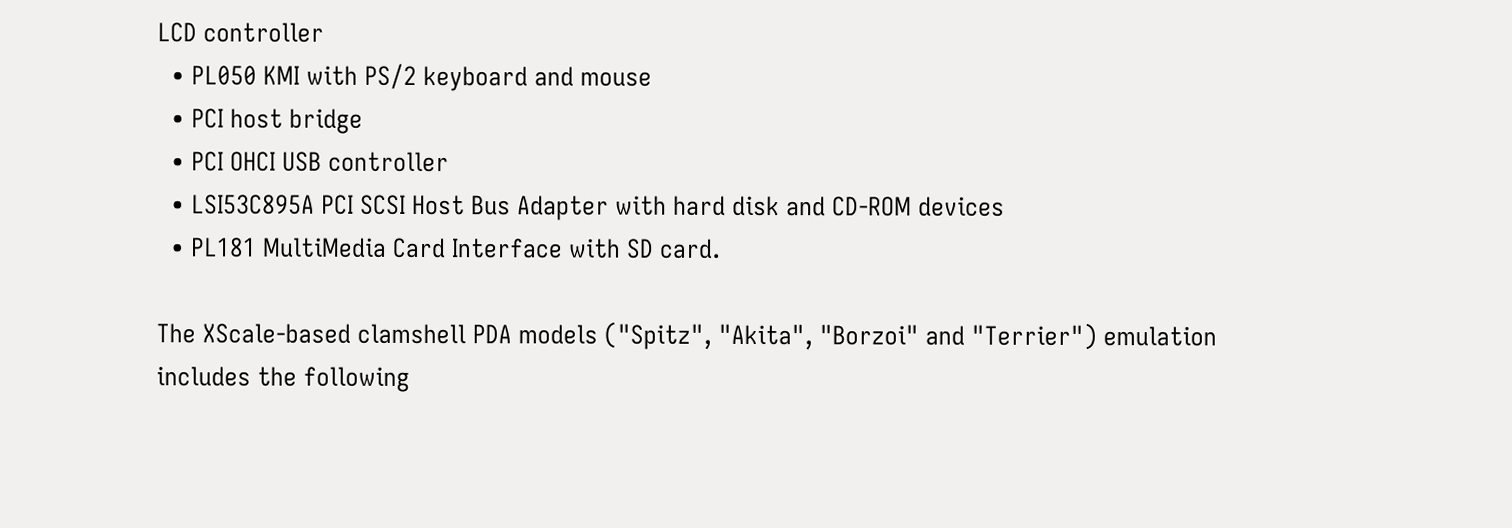LCD controller
  • PL050 KMI with PS/2 keyboard and mouse
  • PCI host bridge
  • PCI OHCI USB controller
  • LSI53C895A PCI SCSI Host Bus Adapter with hard disk and CD-ROM devices
  • PL181 MultiMedia Card Interface with SD card.

The XScale-based clamshell PDA models ("Spitz", "Akita", "Borzoi" and "Terrier") emulation includes the following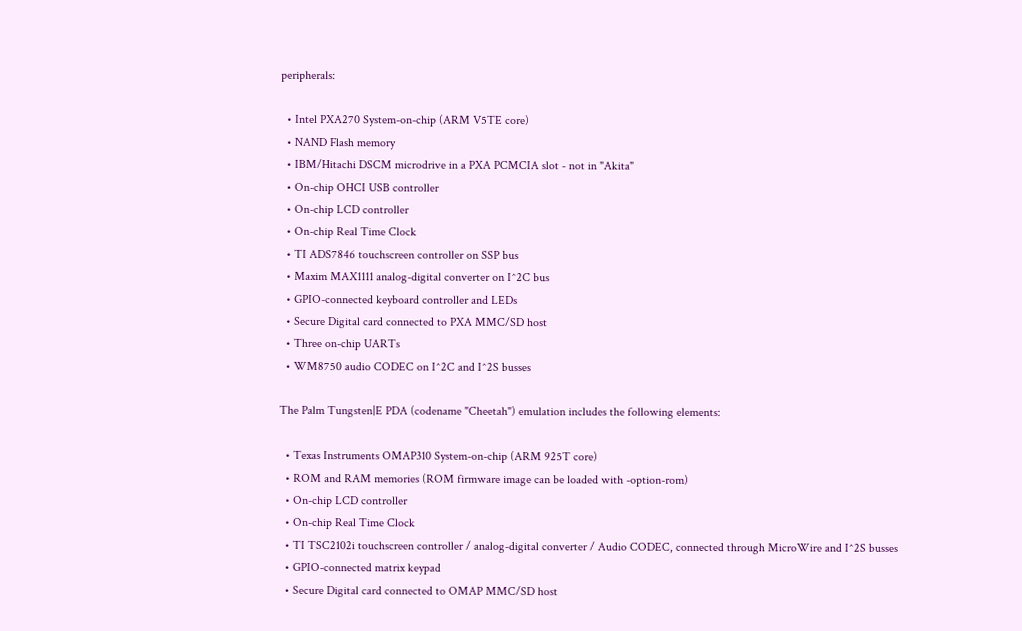peripherals:

  • Intel PXA270 System-on-chip (ARM V5TE core)
  • NAND Flash memory
  • IBM/Hitachi DSCM microdrive in a PXA PCMCIA slot - not in "Akita"
  • On-chip OHCI USB controller
  • On-chip LCD controller
  • On-chip Real Time Clock
  • TI ADS7846 touchscreen controller on SSP bus
  • Maxim MAX1111 analog-digital converter on I^2C bus
  • GPIO-connected keyboard controller and LEDs
  • Secure Digital card connected to PXA MMC/SD host
  • Three on-chip UARTs
  • WM8750 audio CODEC on I^2C and I^2S busses

The Palm Tungsten|E PDA (codename "Cheetah") emulation includes the following elements:

  • Texas Instruments OMAP310 System-on-chip (ARM 925T core)
  • ROM and RAM memories (ROM firmware image can be loaded with -option-rom)
  • On-chip LCD controller
  • On-chip Real Time Clock
  • TI TSC2102i touchscreen controller / analog-digital converter / Audio CODEC, connected through MicroWire and I^2S busses
  • GPIO-connected matrix keypad
  • Secure Digital card connected to OMAP MMC/SD host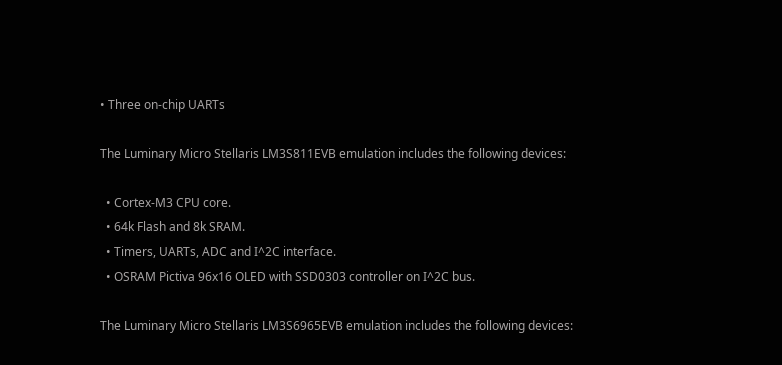• Three on-chip UARTs

The Luminary Micro Stellaris LM3S811EVB emulation includes the following devices:

  • Cortex-M3 CPU core.
  • 64k Flash and 8k SRAM.
  • Timers, UARTs, ADC and I^2C interface.
  • OSRAM Pictiva 96x16 OLED with SSD0303 controller on I^2C bus.

The Luminary Micro Stellaris LM3S6965EVB emulation includes the following devices: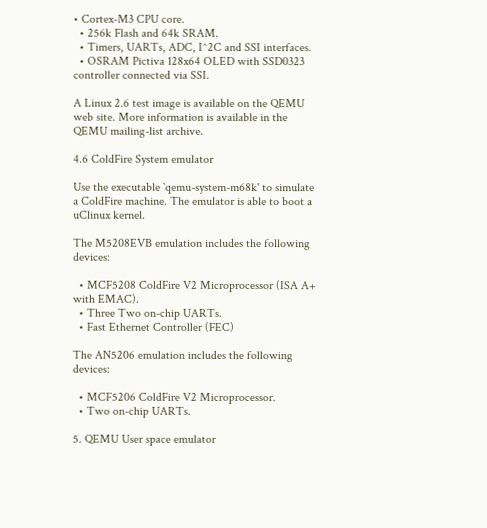• Cortex-M3 CPU core.
  • 256k Flash and 64k SRAM.
  • Timers, UARTs, ADC, I^2C and SSI interfaces.
  • OSRAM Pictiva 128x64 OLED with SSD0323 controller connected via SSI.

A Linux 2.6 test image is available on the QEMU web site. More information is available in the QEMU mailing-list archive.

4.6 ColdFire System emulator

Use the executable `qemu-system-m68k' to simulate a ColdFire machine. The emulator is able to boot a uClinux kernel.

The M5208EVB emulation includes the following devices:

  • MCF5208 ColdFire V2 Microprocessor (ISA A+ with EMAC).
  • Three Two on-chip UARTs.
  • Fast Ethernet Controller (FEC)

The AN5206 emulation includes the following devices:

  • MCF5206 ColdFire V2 Microprocessor.
  • Two on-chip UARTs.

5. QEMU User space emulator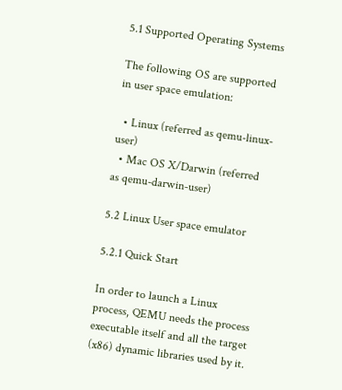5.1 Supported Operating Systems

The following OS are supported in user space emulation:

  • Linux (referred as qemu-linux-user)
  • Mac OS X/Darwin (referred as qemu-darwin-user)

5.2 Linux User space emulator

5.2.1 Quick Start

In order to launch a Linux process, QEMU needs the process executable itself and all the target (x86) dynamic libraries used by it.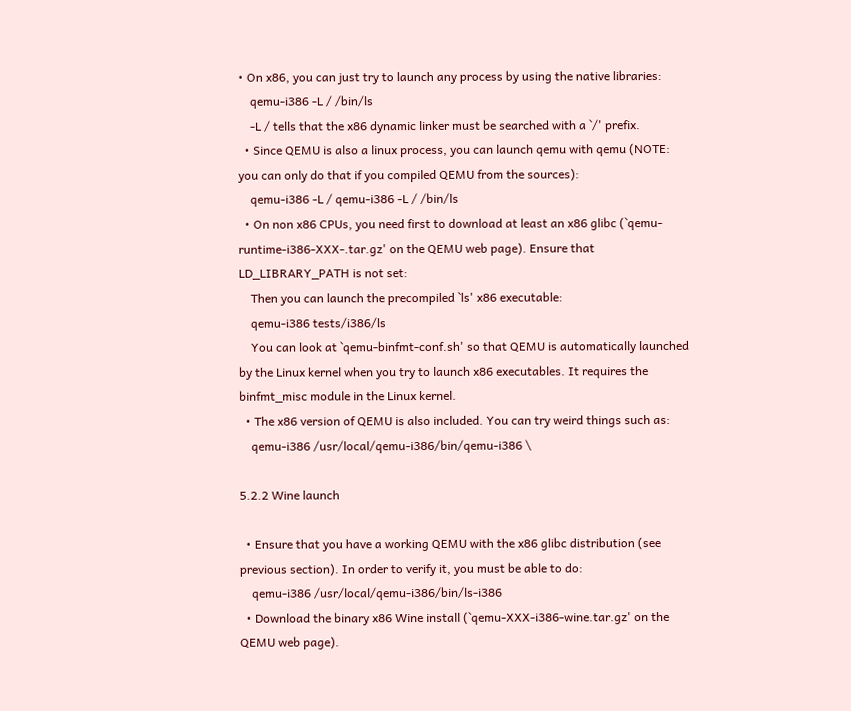• On x86, you can just try to launch any process by using the native libraries:
    qemu-i386 -L / /bin/ls
    -L / tells that the x86 dynamic linker must be searched with a `/' prefix.
  • Since QEMU is also a linux process, you can launch qemu with qemu (NOTE: you can only do that if you compiled QEMU from the sources):
    qemu-i386 -L / qemu-i386 -L / /bin/ls
  • On non x86 CPUs, you need first to download at least an x86 glibc (`qemu-runtime-i386-XXX-.tar.gz' on the QEMU web page). Ensure that LD_LIBRARY_PATH is not set:
    Then you can launch the precompiled `ls' x86 executable:
    qemu-i386 tests/i386/ls
    You can look at `qemu-binfmt-conf.sh' so that QEMU is automatically launched by the Linux kernel when you try to launch x86 executables. It requires the binfmt_misc module in the Linux kernel.
  • The x86 version of QEMU is also included. You can try weird things such as:
    qemu-i386 /usr/local/qemu-i386/bin/qemu-i386 \

5.2.2 Wine launch

  • Ensure that you have a working QEMU with the x86 glibc distribution (see previous section). In order to verify it, you must be able to do:
    qemu-i386 /usr/local/qemu-i386/bin/ls-i386
  • Download the binary x86 Wine install (`qemu-XXX-i386-wine.tar.gz' on the QEMU web page).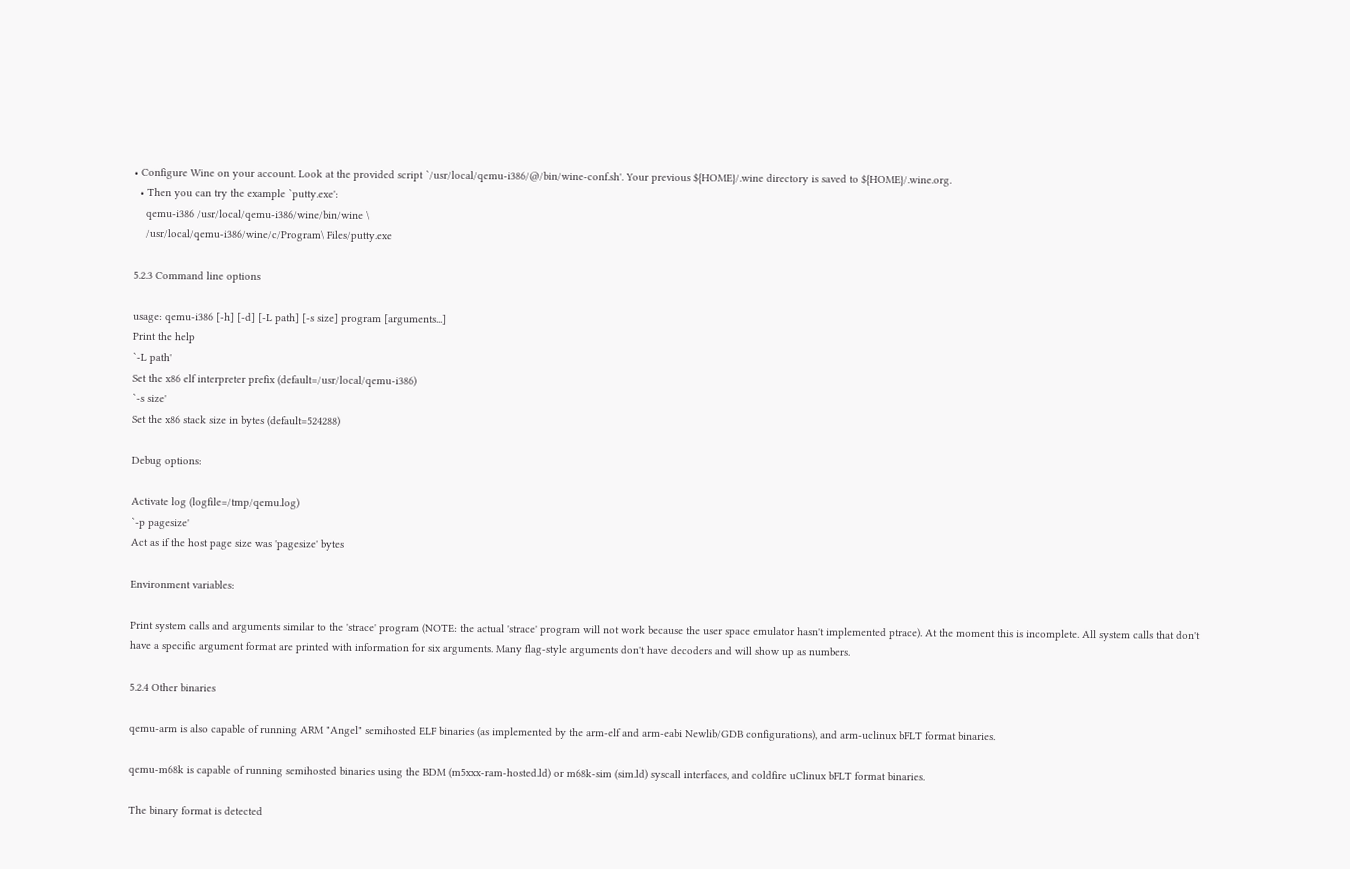• Configure Wine on your account. Look at the provided script `/usr/local/qemu-i386/@/bin/wine-conf.sh'. Your previous ${HOME}/.wine directory is saved to ${HOME}/.wine.org.
  • Then you can try the example `putty.exe':
    qemu-i386 /usr/local/qemu-i386/wine/bin/wine \
    /usr/local/qemu-i386/wine/c/Program\ Files/putty.exe

5.2.3 Command line options

usage: qemu-i386 [-h] [-d] [-L path] [-s size] program [arguments...]
Print the help
`-L path'
Set the x86 elf interpreter prefix (default=/usr/local/qemu-i386)
`-s size'
Set the x86 stack size in bytes (default=524288)

Debug options:

Activate log (logfile=/tmp/qemu.log)
`-p pagesize'
Act as if the host page size was 'pagesize' bytes

Environment variables:

Print system calls and arguments similar to the 'strace' program (NOTE: the actual 'strace' program will not work because the user space emulator hasn't implemented ptrace). At the moment this is incomplete. All system calls that don't have a specific argument format are printed with information for six arguments. Many flag-style arguments don't have decoders and will show up as numbers.

5.2.4 Other binaries

qemu-arm is also capable of running ARM "Angel" semihosted ELF binaries (as implemented by the arm-elf and arm-eabi Newlib/GDB configurations), and arm-uclinux bFLT format binaries.

qemu-m68k is capable of running semihosted binaries using the BDM (m5xxx-ram-hosted.ld) or m68k-sim (sim.ld) syscall interfaces, and coldfire uClinux bFLT format binaries.

The binary format is detected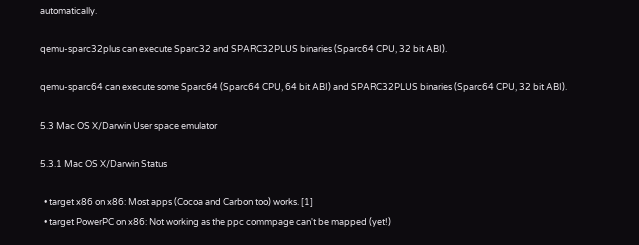automatically.

qemu-sparc32plus can execute Sparc32 and SPARC32PLUS binaries (Sparc64 CPU, 32 bit ABI).

qemu-sparc64 can execute some Sparc64 (Sparc64 CPU, 64 bit ABI) and SPARC32PLUS binaries (Sparc64 CPU, 32 bit ABI).

5.3 Mac OS X/Darwin User space emulator

5.3.1 Mac OS X/Darwin Status

  • target x86 on x86: Most apps (Cocoa and Carbon too) works. [1]
  • target PowerPC on x86: Not working as the ppc commpage can't be mapped (yet!)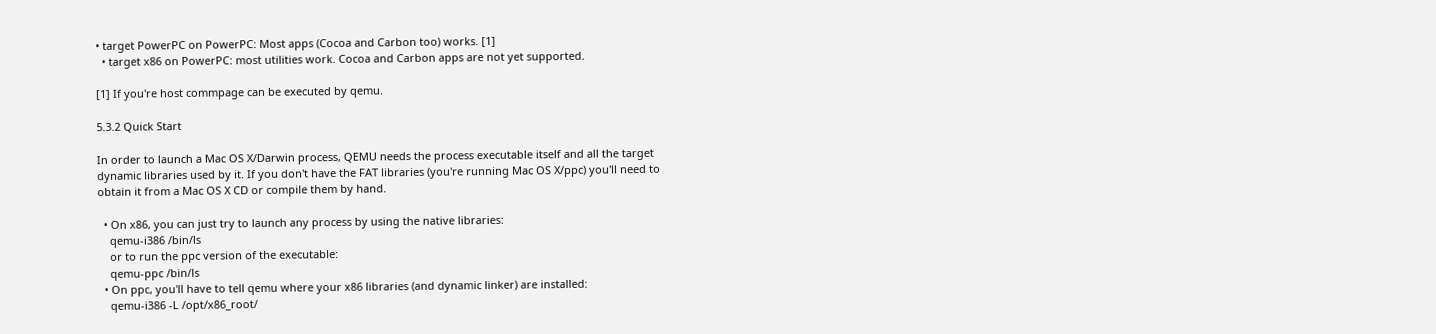• target PowerPC on PowerPC: Most apps (Cocoa and Carbon too) works. [1]
  • target x86 on PowerPC: most utilities work. Cocoa and Carbon apps are not yet supported.

[1] If you're host commpage can be executed by qemu.

5.3.2 Quick Start

In order to launch a Mac OS X/Darwin process, QEMU needs the process executable itself and all the target dynamic libraries used by it. If you don't have the FAT libraries (you're running Mac OS X/ppc) you'll need to obtain it from a Mac OS X CD or compile them by hand.

  • On x86, you can just try to launch any process by using the native libraries:
    qemu-i386 /bin/ls
    or to run the ppc version of the executable:
    qemu-ppc /bin/ls
  • On ppc, you'll have to tell qemu where your x86 libraries (and dynamic linker) are installed:
    qemu-i386 -L /opt/x86_root/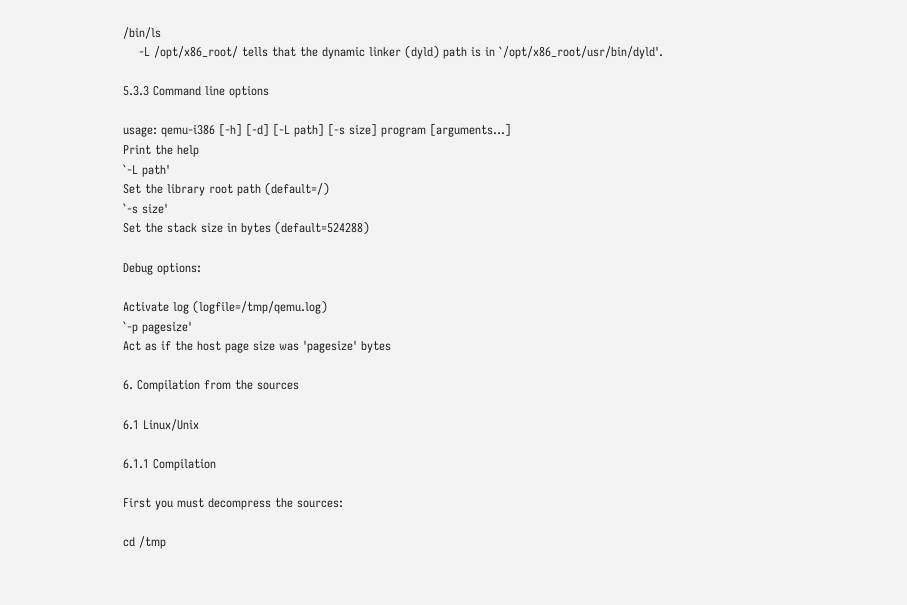/bin/ls
    -L /opt/x86_root/ tells that the dynamic linker (dyld) path is in `/opt/x86_root/usr/bin/dyld'.

5.3.3 Command line options

usage: qemu-i386 [-h] [-d] [-L path] [-s size] program [arguments...]
Print the help
`-L path'
Set the library root path (default=/)
`-s size'
Set the stack size in bytes (default=524288)

Debug options:

Activate log (logfile=/tmp/qemu.log)
`-p pagesize'
Act as if the host page size was 'pagesize' bytes

6. Compilation from the sources

6.1 Linux/Unix

6.1.1 Compilation

First you must decompress the sources:

cd /tmp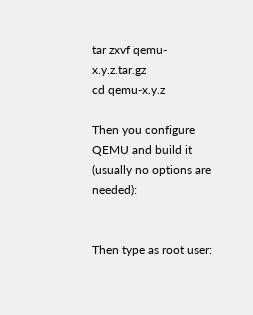tar zxvf qemu-x.y.z.tar.gz
cd qemu-x.y.z

Then you configure QEMU and build it (usually no options are needed):


Then type as root user: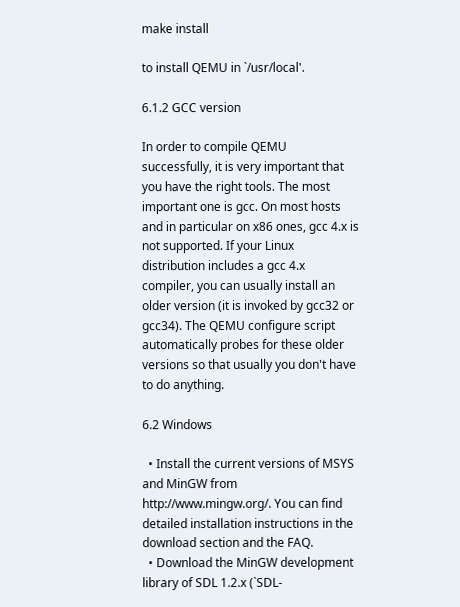make install

to install QEMU in `/usr/local'.

6.1.2 GCC version

In order to compile QEMU successfully, it is very important that you have the right tools. The most important one is gcc. On most hosts and in particular on x86 ones, gcc 4.x is not supported. If your Linux distribution includes a gcc 4.x compiler, you can usually install an older version (it is invoked by gcc32 or gcc34). The QEMU configure script automatically probes for these older versions so that usually you don't have to do anything.

6.2 Windows

  • Install the current versions of MSYS and MinGW from http://www.mingw.org/. You can find detailed installation instructions in the download section and the FAQ.
  • Download the MinGW development library of SDL 1.2.x (`SDL-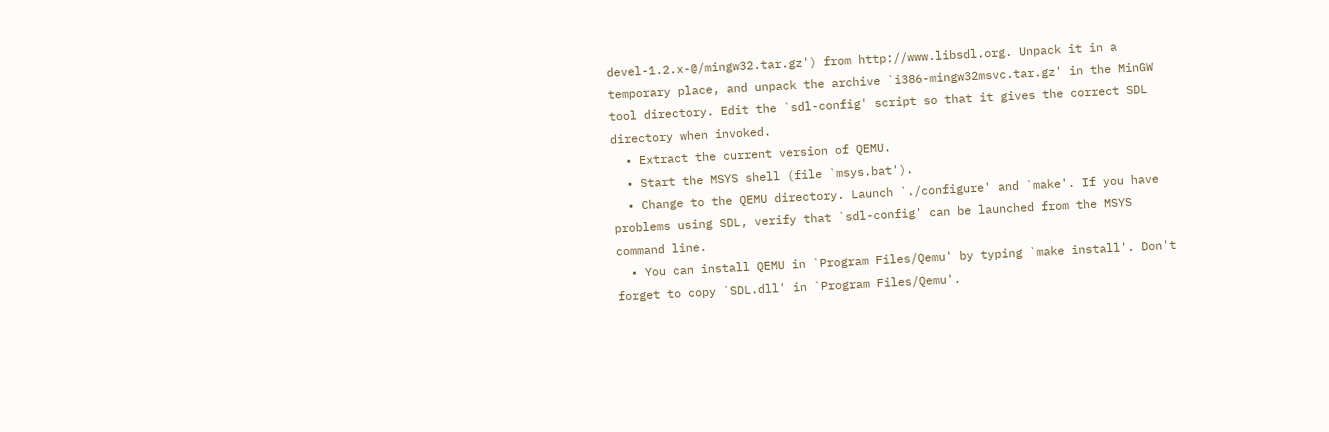devel-1.2.x-@/mingw32.tar.gz') from http://www.libsdl.org. Unpack it in a temporary place, and unpack the archive `i386-mingw32msvc.tar.gz' in the MinGW tool directory. Edit the `sdl-config' script so that it gives the correct SDL directory when invoked.
  • Extract the current version of QEMU.
  • Start the MSYS shell (file `msys.bat').
  • Change to the QEMU directory. Launch `./configure' and `make'. If you have problems using SDL, verify that `sdl-config' can be launched from the MSYS command line.
  • You can install QEMU in `Program Files/Qemu' by typing `make install'. Don't forget to copy `SDL.dll' in `Program Files/Qemu'.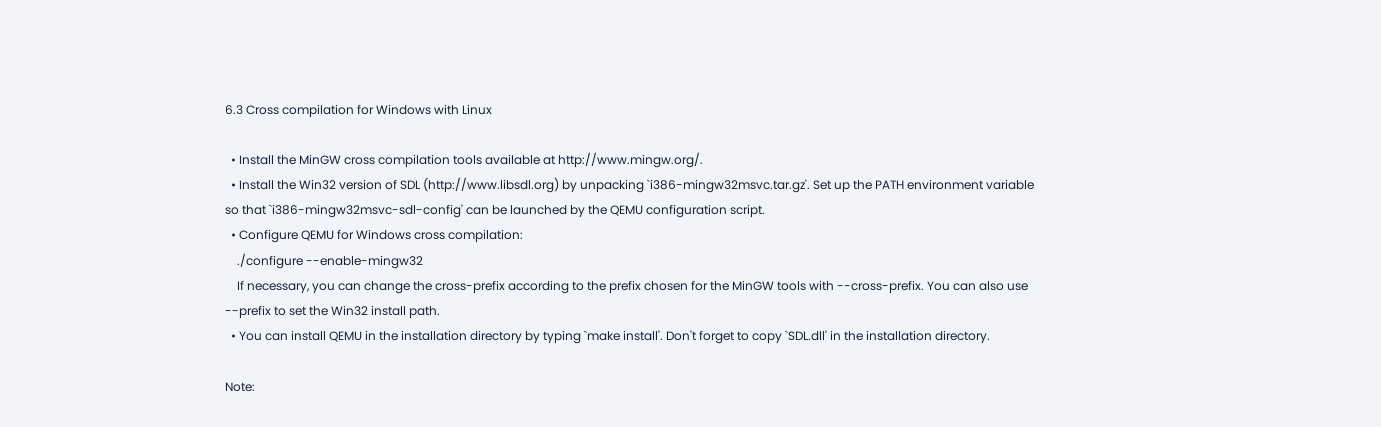6.3 Cross compilation for Windows with Linux

  • Install the MinGW cross compilation tools available at http://www.mingw.org/.
  • Install the Win32 version of SDL (http://www.libsdl.org) by unpacking `i386-mingw32msvc.tar.gz'. Set up the PATH environment variable so that `i386-mingw32msvc-sdl-config' can be launched by the QEMU configuration script.
  • Configure QEMU for Windows cross compilation:
    ./configure --enable-mingw32
    If necessary, you can change the cross-prefix according to the prefix chosen for the MinGW tools with --cross-prefix. You can also use --prefix to set the Win32 install path.
  • You can install QEMU in the installation directory by typing `make install'. Don't forget to copy `SDL.dll' in the installation directory.

Note: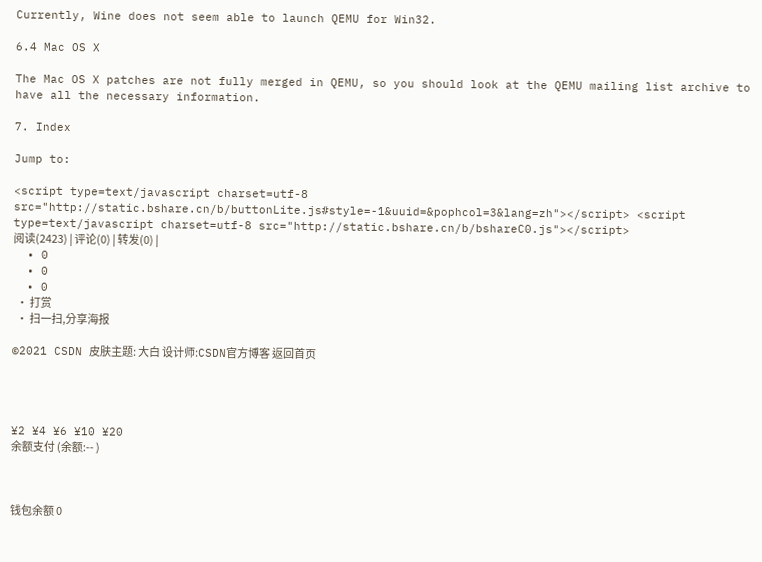Currently, Wine does not seem able to launch QEMU for Win32.

6.4 Mac OS X

The Mac OS X patches are not fully merged in QEMU, so you should look at the QEMU mailing list archive to have all the necessary information.

7. Index

Jump to:

<script type=text/javascript charset=utf-8 src="http://static.bshare.cn/b/buttonLite.js#style=-1&uuid=&pophcol=3&lang=zh"></script> <script type=text/javascript charset=utf-8 src="http://static.bshare.cn/b/bshareC0.js"></script>
阅读(2423) | 评论(0) | 转发(0) |
  • 0
  • 0
  • 0
  • 打赏
  • 扫一扫,分享海报

©2021 CSDN 皮肤主题: 大白 设计师:CSDN官方博客 返回首页




¥2 ¥4 ¥6 ¥10 ¥20
余额支付 (余额:-- )



钱包余额 0